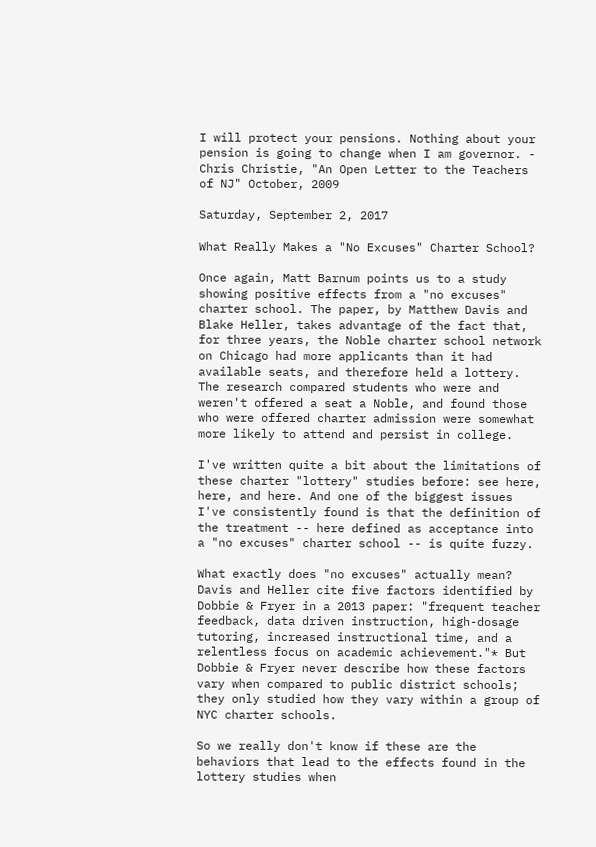I will protect your pensions. Nothing about your pension is going to change when I am governor. - Chris Christie, "An Open Letter to the Teachers of NJ" October, 2009

Saturday, September 2, 2017

What Really Makes a "No Excuses" Charter School?

Once again, Matt Barnum points us to a study showing positive effects from a "no excuses" charter school. The paper, by Matthew Davis and Blake Heller, takes advantage of the fact that, for three years, the Noble charter school network on Chicago had more applicants than it had available seats, and therefore held a lottery. The research compared students who were and weren't offered a seat a Noble, and found those who were offered charter admission were somewhat more likely to attend and persist in college.

I've written quite a bit about the limitations of these charter "lottery" studies before: see here, here, and here. And one of the biggest issues I've consistently found is that the definition of the treatment -- here defined as acceptance into a "no excuses" charter school -- is quite fuzzy.

What exactly does "no excuses" actually mean? Davis and Heller cite five factors identified by Dobbie & Fryer in a 2013 paper: "frequent teacher feedback, data driven instruction, high-dosage tutoring, increased instructional time, and a relentless focus on academic achievement."* But Dobbie & Fryer never describe how these factors vary when compared to public district schools; they only studied how they vary within a group of NYC charter schools.

So we really don't know if these are the behaviors that lead to the effects found in the lottery studies when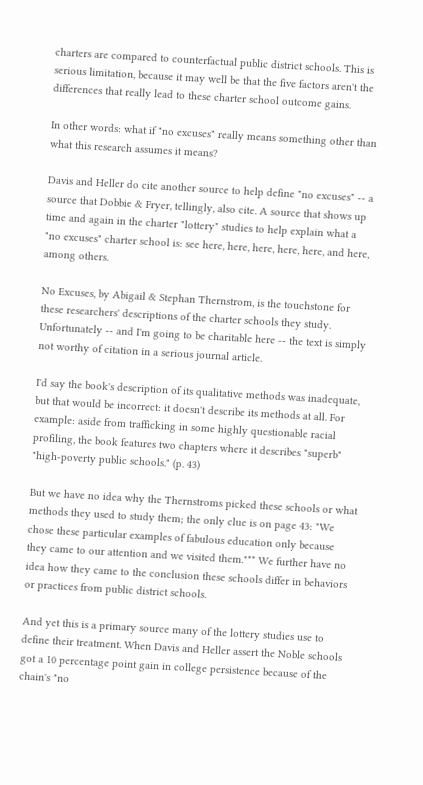charters are compared to counterfactual public district schools. This is serious limitation, because it may well be that the five factors aren't the differences that really lead to these charter school outcome gains.

In other words: what if "no excuses" really means something other than what this research assumes it means?

Davis and Heller do cite another source to help define "no excuses" -- a source that Dobbie & Fryer, tellingly, also cite. A source that shows up time and again in the charter "lottery" studies to help explain what a "no excuses" charter school is: see here, here, here, here, here, and here, among others.

No Excuses, by Abigail & Stephan Thernstrom, is the touchstone for these researchers' descriptions of the charter schools they study. Unfortunately -- and I'm going to be charitable here -- the text is simply not worthy of citation in a serious journal article.

I'd say the book's description of its qualitative methods was inadequate, but that would be incorrect: it doesn't describe its methods at all. For example: aside from trafficking in some highly questionable racial profiling, the book features two chapters where it describes "superb" "high-poverty public schools." (p. 43)

But we have no idea why the Thernstroms picked these schools or what methods they used to study them; the only clue is on page 43: "We chose these particular examples of fabulous education only because they came to our attention and we visited them."** We further have no idea how they came to the conclusion these schools differ in behaviors or practices from public district schools.

And yet this is a primary source many of the lottery studies use to define their treatment. When Davis and Heller assert the Noble schools got a 10 percentage point gain in college persistence because of the chain's "no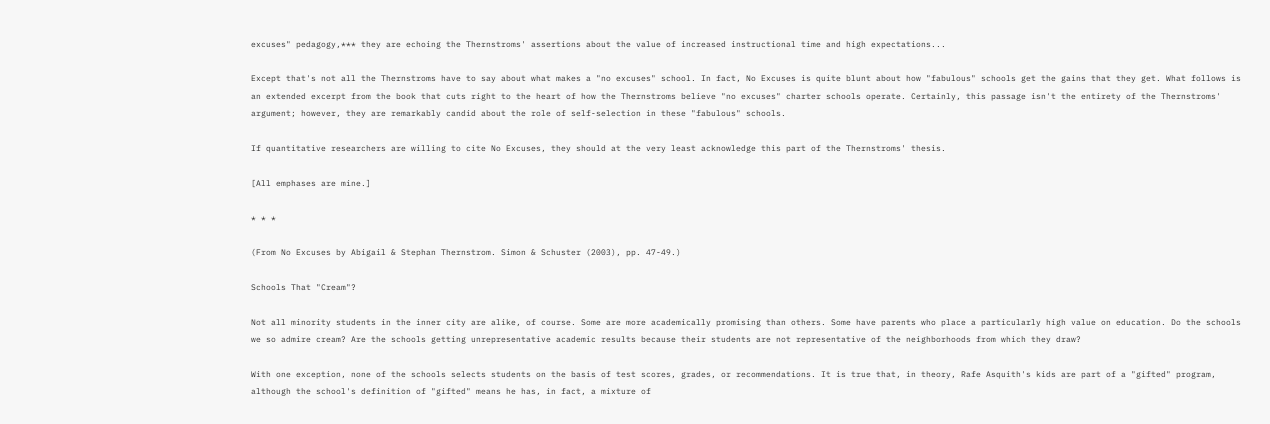excuses" pedagogy,*** they are echoing the Thernstroms' assertions about the value of increased instructional time and high expectations...

Except that's not all the Thernstroms have to say about what makes a "no excuses" school. In fact, No Excuses is quite blunt about how "fabulous" schools get the gains that they get. What follows is an extended excerpt from the book that cuts right to the heart of how the Thernstroms believe "no excuses" charter schools operate. Certainly, this passage isn't the entirety of the Thernstroms' argument; however, they are remarkably candid about the role of self-selection in these "fabulous" schools.

If quantitative researchers are willing to cite No Excuses, they should at the very least acknowledge this part of the Thernstroms' thesis.

[All emphases are mine.]

* * *

(From No Excuses by Abigail & Stephan Thernstrom. Simon & Schuster (2003), pp. 47-49.)

Schools That "Cream"?

Not all minority students in the inner city are alike, of course. Some are more academically promising than others. Some have parents who place a particularly high value on education. Do the schools we so admire cream? Are the schools getting unrepresentative academic results because their students are not representative of the neighborhoods from which they draw?

With one exception, none of the schools selects students on the basis of test scores, grades, or recommendations. It is true that, in theory, Rafe Asquith's kids are part of a "gifted" program, although the school's definition of "gifted" means he has, in fact, a mixture of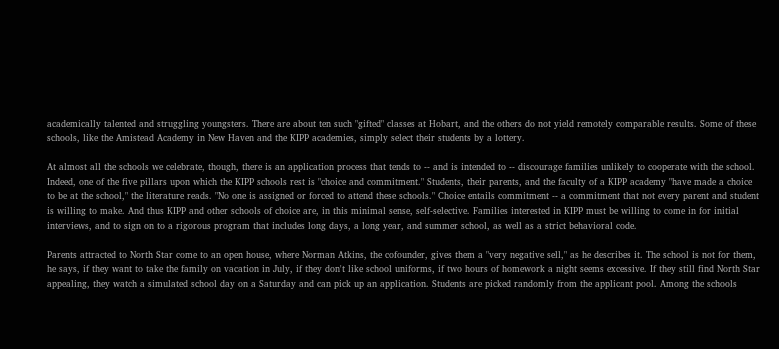academically talented and struggling youngsters. There are about ten such "gifted" classes at Hobart, and the others do not yield remotely comparable results. Some of these schools, like the Amistead Academy in New Haven and the KIPP academies, simply select their students by a lottery.

At almost all the schools we celebrate, though, there is an application process that tends to -- and is intended to -- discourage families unlikely to cooperate with the school. Indeed, one of the five pillars upon which the KIPP schools rest is "choice and commitment." Students, their parents, and the faculty of a KIPP academy "have made a choice to be at the school," the literature reads. "No one is assigned or forced to attend these schools." Choice entails commitment -- a commitment that not every parent and student is willing to make. And thus KIPP and other schools of choice are, in this minimal sense, self-selective. Families interested in KIPP must be willing to come in for initial interviews, and to sign on to a rigorous program that includes long days, a long year, and summer school, as well as a strict behavioral code.

Parents attracted to North Star come to an open house, where Norman Atkins, the cofounder, gives them a "very negative sell," as he describes it. The school is not for them, he says, if they want to take the family on vacation in July, if they don't like school uniforms, if two hours of homework a night seems excessive. If they still find North Star appealing, they watch a simulated school day on a Saturday and can pick up an application. Students are picked randomly from the applicant pool. Among the schools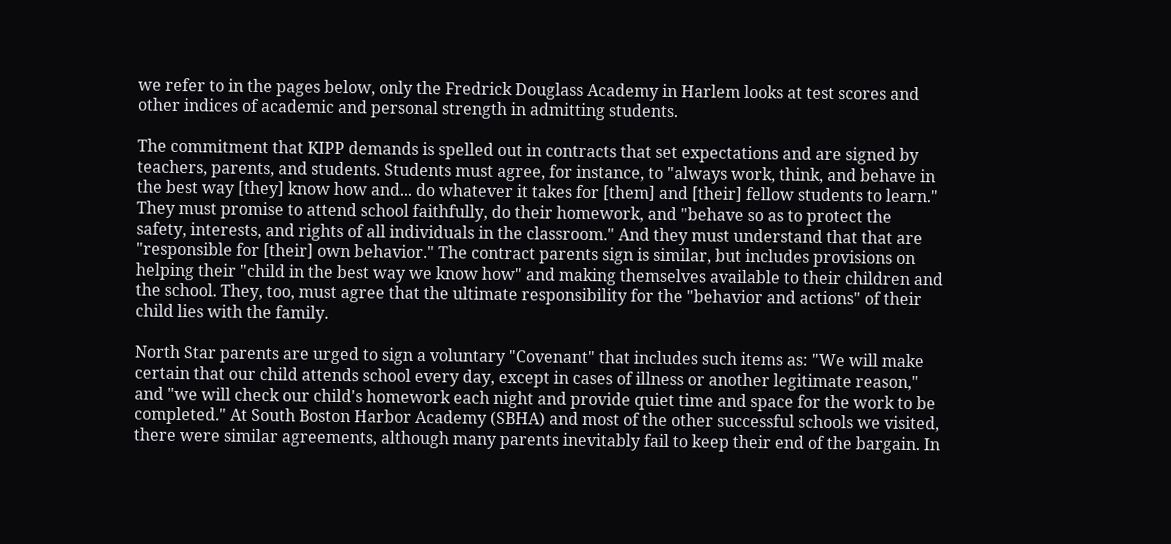we refer to in the pages below, only the Fredrick Douglass Academy in Harlem looks at test scores and other indices of academic and personal strength in admitting students.

The commitment that KIPP demands is spelled out in contracts that set expectations and are signed by teachers, parents, and students. Students must agree, for instance, to "always work, think, and behave in the best way [they] know how and... do whatever it takes for [them] and [their] fellow students to learn." They must promise to attend school faithfully, do their homework, and "behave so as to protect the safety, interests, and rights of all individuals in the classroom." And they must understand that that are "responsible for [their] own behavior." The contract parents sign is similar, but includes provisions on helping their "child in the best way we know how" and making themselves available to their children and the school. They, too, must agree that the ultimate responsibility for the "behavior and actions" of their child lies with the family.

North Star parents are urged to sign a voluntary "Covenant" that includes such items as: "We will make certain that our child attends school every day, except in cases of illness or another legitimate reason," and "we will check our child's homework each night and provide quiet time and space for the work to be completed." At South Boston Harbor Academy (SBHA) and most of the other successful schools we visited, there were similar agreements, although many parents inevitably fail to keep their end of the bargain. In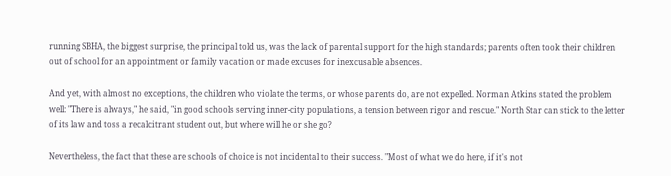running SBHA, the biggest surprise, the principal told us, was the lack of parental support for the high standards; parents often took their children out of school for an appointment or family vacation or made excuses for inexcusable absences.

And yet, with almost no exceptions, the children who violate the terms, or whose parents do, are not expelled. Norman Atkins stated the problem well: "There is always," he said, "in good schools serving inner-city populations, a tension between rigor and rescue." North Star can stick to the letter of its law and toss a recalcitrant student out, but where will he or she go?

Nevertheless, the fact that these are schools of choice is not incidental to their success. "Most of what we do here, if it's not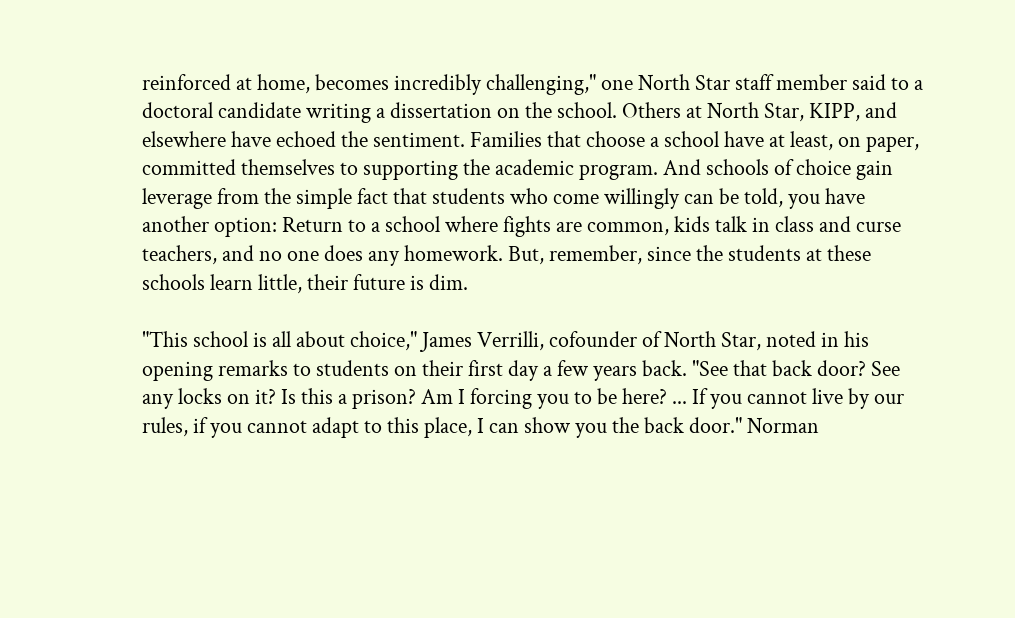reinforced at home, becomes incredibly challenging," one North Star staff member said to a doctoral candidate writing a dissertation on the school. Others at North Star, KIPP, and elsewhere have echoed the sentiment. Families that choose a school have at least, on paper, committed themselves to supporting the academic program. And schools of choice gain leverage from the simple fact that students who come willingly can be told, you have another option: Return to a school where fights are common, kids talk in class and curse teachers, and no one does any homework. But, remember, since the students at these schools learn little, their future is dim.

"This school is all about choice," James Verrilli, cofounder of North Star, noted in his opening remarks to students on their first day a few years back. "See that back door? See any locks on it? Is this a prison? Am I forcing you to be here? ... If you cannot live by our rules, if you cannot adapt to this place, I can show you the back door." Norman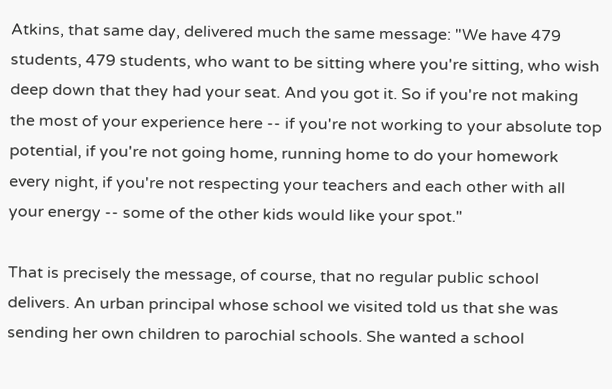Atkins, that same day, delivered much the same message: "We have 479 students, 479 students, who want to be sitting where you're sitting, who wish deep down that they had your seat. And you got it. So if you're not making the most of your experience here -- if you're not working to your absolute top potential, if you're not going home, running home to do your homework every night, if you're not respecting your teachers and each other with all your energy -- some of the other kids would like your spot."

That is precisely the message, of course, that no regular public school delivers. An urban principal whose school we visited told us that she was sending her own children to parochial schools. She wanted a school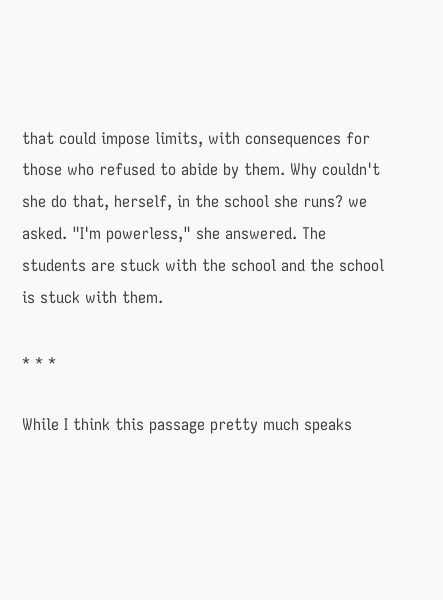that could impose limits, with consequences for those who refused to abide by them. Why couldn't she do that, herself, in the school she runs? we asked. "I'm powerless," she answered. The students are stuck with the school and the school is stuck with them.

* * *

While I think this passage pretty much speaks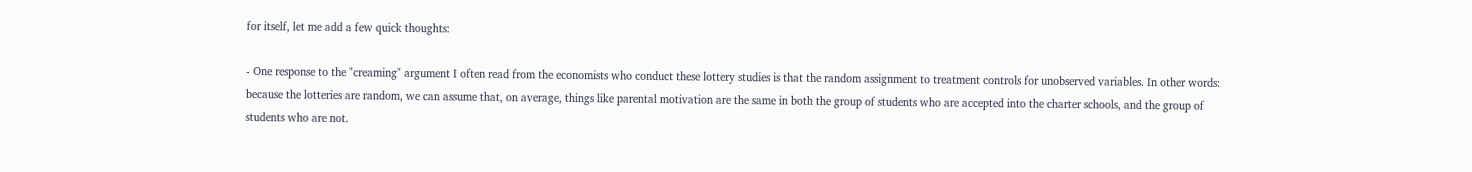for itself, let me add a few quick thoughts:

- One response to the "creaming" argument I often read from the economists who conduct these lottery studies is that the random assignment to treatment controls for unobserved variables. In other words: because the lotteries are random, we can assume that, on average, things like parental motivation are the same in both the group of students who are accepted into the charter schools, and the group of students who are not.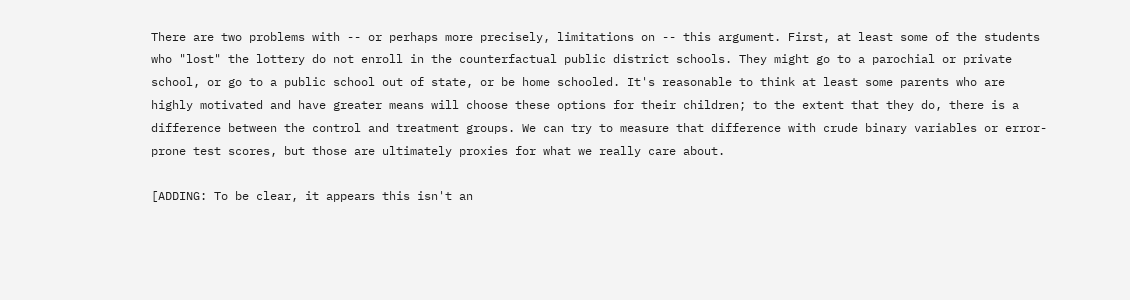There are two problems with -- or perhaps more precisely, limitations on -- this argument. First, at least some of the students who "lost" the lottery do not enroll in the counterfactual public district schools. They might go to a parochial or private school, or go to a public school out of state, or be home schooled. It's reasonable to think at least some parents who are highly motivated and have greater means will choose these options for their children; to the extent that they do, there is a difference between the control and treatment groups. We can try to measure that difference with crude binary variables or error-prone test scores, but those are ultimately proxies for what we really care about.

[ADDING: To be clear, it appears this isn't an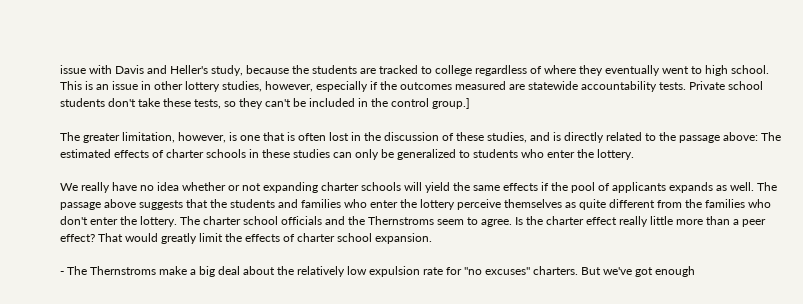issue with Davis and Heller's study, because the students are tracked to college regardless of where they eventually went to high school. This is an issue in other lottery studies, however, especially if the outcomes measured are statewide accountability tests. Private school students don't take these tests, so they can't be included in the control group.]

The greater limitation, however, is one that is often lost in the discussion of these studies, and is directly related to the passage above: The estimated effects of charter schools in these studies can only be generalized to students who enter the lottery.

We really have no idea whether or not expanding charter schools will yield the same effects if the pool of applicants expands as well. The passage above suggests that the students and families who enter the lottery perceive themselves as quite different from the families who don't enter the lottery. The charter school officials and the Thernstroms seem to agree. Is the charter effect really little more than a peer effect? That would greatly limit the effects of charter school expansion.

- The Thernstroms make a big deal about the relatively low expulsion rate for "no excuses" charters. But we've got enough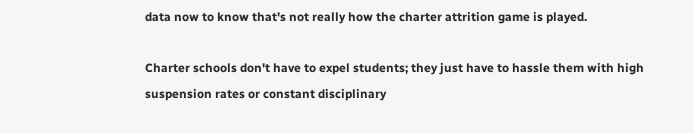data now to know that's not really how the charter attrition game is played.

Charter schools don't have to expel students; they just have to hassle them with high suspension rates or constant disciplinary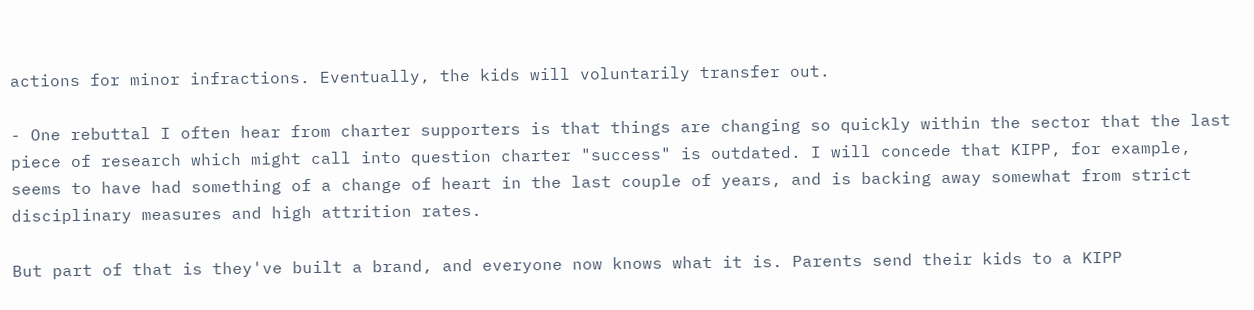actions for minor infractions. Eventually, the kids will voluntarily transfer out.

- One rebuttal I often hear from charter supporters is that things are changing so quickly within the sector that the last piece of research which might call into question charter "success" is outdated. I will concede that KIPP, for example, seems to have had something of a change of heart in the last couple of years, and is backing away somewhat from strict disciplinary measures and high attrition rates.

But part of that is they've built a brand, and everyone now knows what it is. Parents send their kids to a KIPP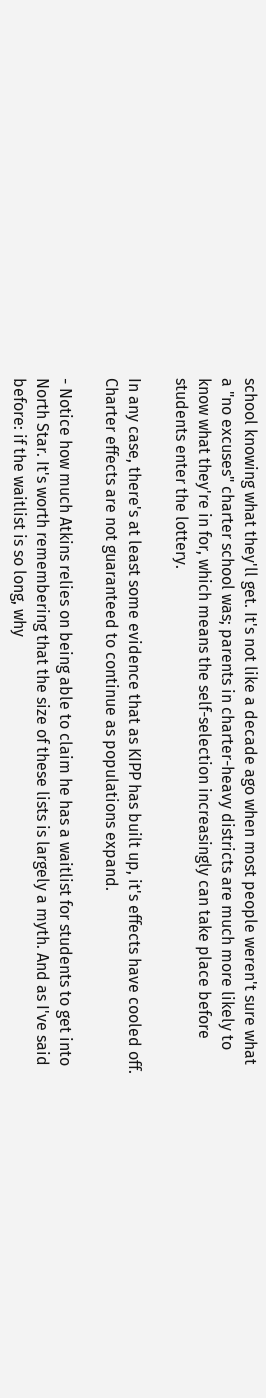school knowing what they'll get. It's not like a decade ago when most people weren't sure what a "no excuses" charter school was; parents in charter-heavy districts are much more likely to know what they're in for, which means the self-selection increasingly can take place before students enter the lottery.

In any case, there's at least some evidence that as KIPP has built up, it's effects have cooled off. Charter effects are not guaranteed to continue as populations expand.

- Notice how much Atkins relies on being able to claim he has a waitlist for students to get into North Star. It's worth remembering that the size of these lists is largely a myth. And as I've said before: if the waitlist is so long, why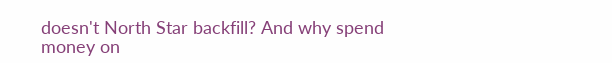doesn't North Star backfill? And why spend money on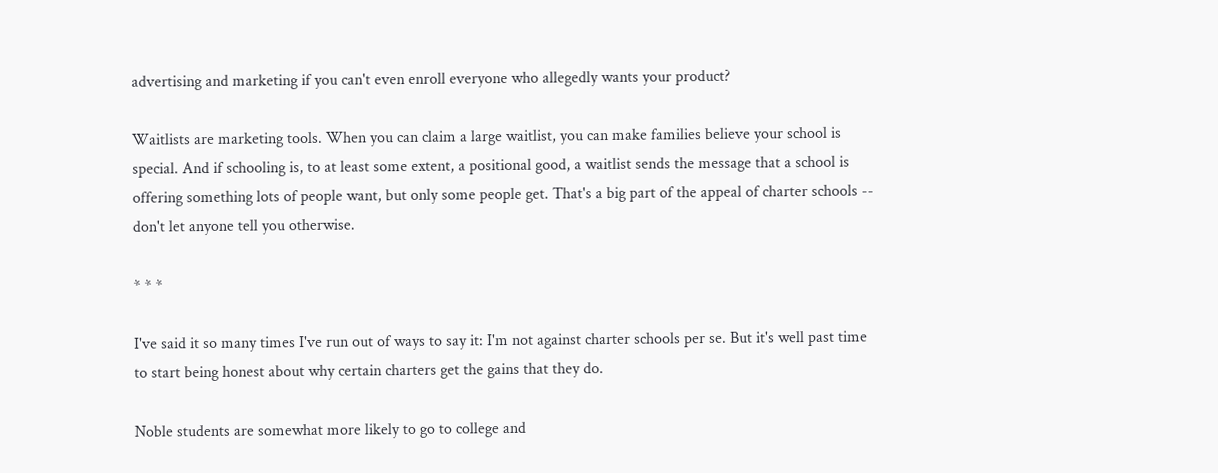advertising and marketing if you can't even enroll everyone who allegedly wants your product?

Waitlists are marketing tools. When you can claim a large waitlist, you can make families believe your school is special. And if schooling is, to at least some extent, a positional good, a waitlist sends the message that a school is offering something lots of people want, but only some people get. That's a big part of the appeal of charter schools -- don't let anyone tell you otherwise.

* * *

I've said it so many times I've run out of ways to say it: I'm not against charter schools per se. But it's well past time to start being honest about why certain charters get the gains that they do.

Noble students are somewhat more likely to go to college and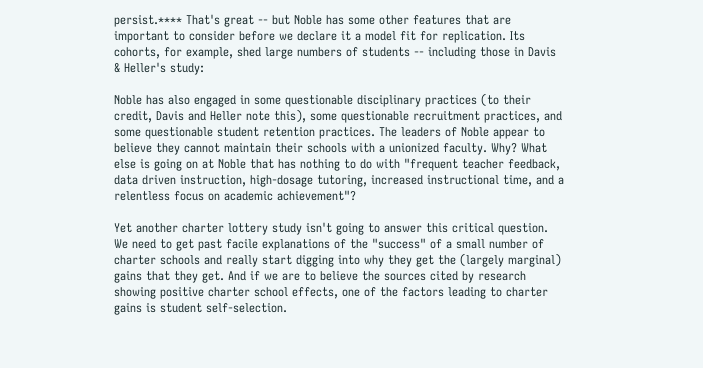persist.**** That's great -- but Noble has some other features that are important to consider before we declare it a model fit for replication. Its cohorts, for example, shed large numbers of students -- including those in Davis & Heller's study:

Noble has also engaged in some questionable disciplinary practices (to their credit, Davis and Heller note this), some questionable recruitment practices, and some questionable student retention practices. The leaders of Noble appear to believe they cannot maintain their schools with a unionized faculty. Why? What else is going on at Noble that has nothing to do with "frequent teacher feedback, data driven instruction, high-dosage tutoring, increased instructional time, and a relentless focus on academic achievement"?

Yet another charter lottery study isn't going to answer this critical question. We need to get past facile explanations of the "success" of a small number of charter schools and really start digging into why they get the (largely marginal) gains that they get. And if we are to believe the sources cited by research showing positive charter school effects, one of the factors leading to charter gains is student self-selection.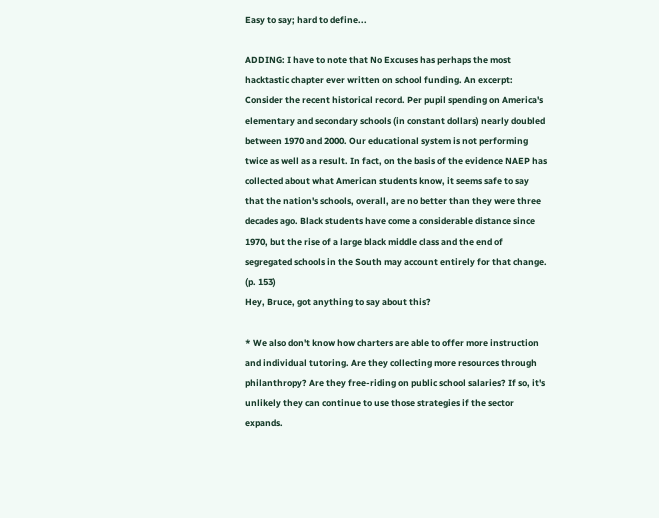Easy to say; hard to define...

ADDING: I have to note that No Excuses has perhaps the most hacktastic chapter ever written on school funding. An excerpt:
Consider the recent historical record. Per pupil spending on America's elementary and secondary schools (in constant dollars) nearly doubled between 1970 and 2000. Our educational system is not performing twice as well as a result. In fact, on the basis of the evidence NAEP has collected about what American students know, it seems safe to say that the nation's schools, overall, are no better than they were three decades ago. Black students have come a considerable distance since 1970, but the rise of a large black middle class and the end of segregated schools in the South may account entirely for that change. (p. 153)
Hey, Bruce, got anything to say about this?

* We also don't know how charters are able to offer more instruction and individual tutoring. Are they collecting more resources through philanthropy? Are they free-riding on public school salaries? If so, it's unlikely they can continue to use those strategies if the sector expands.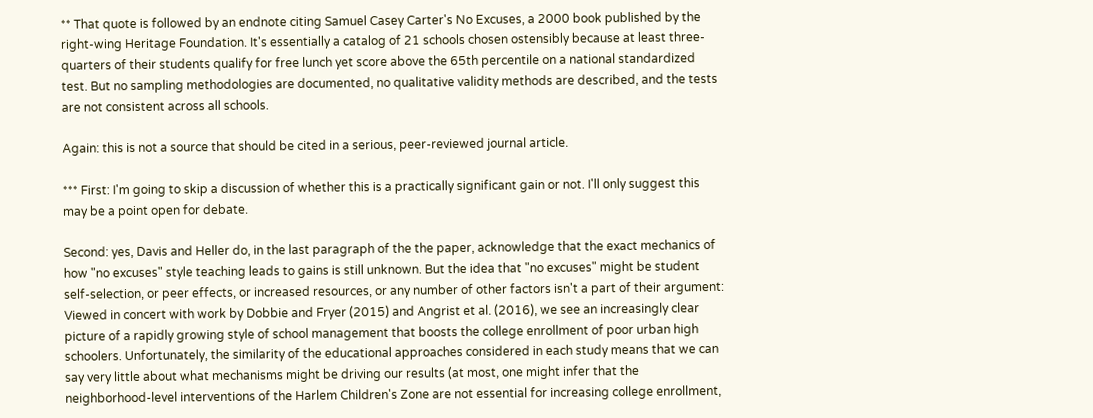** That quote is followed by an endnote citing Samuel Casey Carter's No Excuses, a 2000 book published by the right-wing Heritage Foundation. It's essentially a catalog of 21 schools chosen ostensibly because at least three-quarters of their students qualify for free lunch yet score above the 65th percentile on a national standardized test. But no sampling methodologies are documented, no qualitative validity methods are described, and the tests are not consistent across all schools.

Again: this is not a source that should be cited in a serious, peer-reviewed journal article.

*** First: I'm going to skip a discussion of whether this is a practically significant gain or not. I'll only suggest this may be a point open for debate.

Second: yes, Davis and Heller do, in the last paragraph of the the paper, acknowledge that the exact mechanics of how "no excuses" style teaching leads to gains is still unknown. But the idea that "no excuses" might be student self-selection, or peer effects, or increased resources, or any number of other factors isn't a part of their argument:
Viewed in concert with work by Dobbie and Fryer (2015) and Angrist et al. (2016), we see an increasingly clear picture of a rapidly growing style of school management that boosts the college enrollment of poor urban high schoolers. Unfortunately, the similarity of the educational approaches considered in each study means that we can say very little about what mechanisms might be driving our results (at most, one might infer that the neighborhood-level interventions of the Harlem Children's Zone are not essential for increasing college enrollment,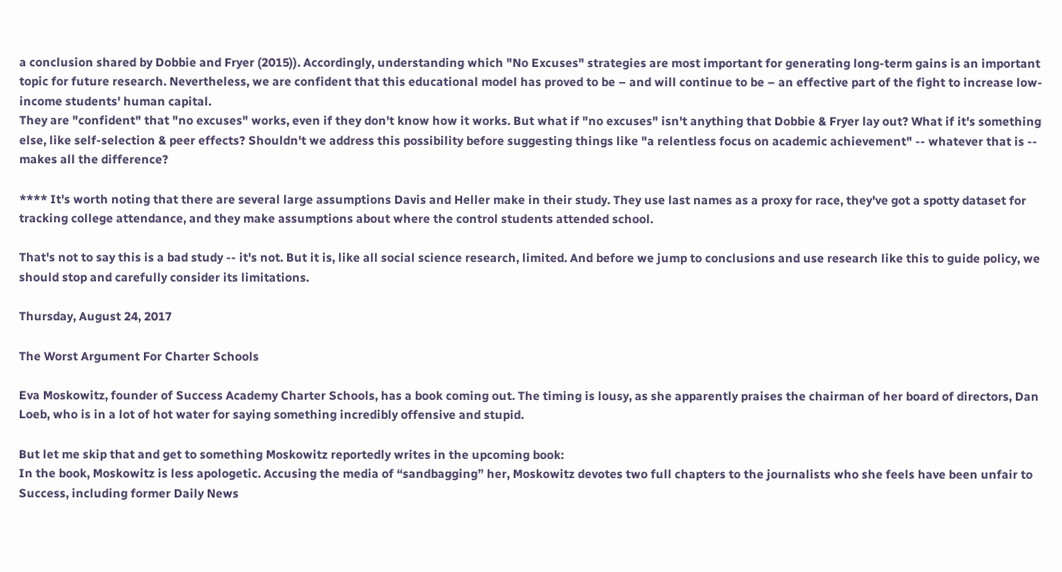a conclusion shared by Dobbie and Fryer (2015)). Accordingly, understanding which "No Excuses" strategies are most important for generating long-term gains is an important topic for future research. Nevertheless, we are confident that this educational model has proved to be – and will continue to be – an effective part of the fight to increase low-income students' human capital.
They are "confident" that "no excuses" works, even if they don't know how it works. But what if "no excuses" isn't anything that Dobbie & Fryer lay out? What if it's something else, like self-selection & peer effects? Shouldn't we address this possibility before suggesting things like "a relentless focus on academic achievement" -- whatever that is -- makes all the difference?

**** It's worth noting that there are several large assumptions Davis and Heller make in their study. They use last names as a proxy for race, they've got a spotty dataset for tracking college attendance, and they make assumptions about where the control students attended school.

That's not to say this is a bad study -- it's not. But it is, like all social science research, limited. And before we jump to conclusions and use research like this to guide policy, we should stop and carefully consider its limitations.

Thursday, August 24, 2017

The Worst Argument For Charter Schools

Eva Moskowitz, founder of Success Academy Charter Schools, has a book coming out. The timing is lousy, as she apparently praises the chairman of her board of directors, Dan Loeb, who is in a lot of hot water for saying something incredibly offensive and stupid.

But let me skip that and get to something Moskowitz reportedly writes in the upcoming book:
In the book, Moskowitz is less apologetic. Accusing the media of “sandbagging” her, Moskowitz devotes two full chapters to the journalists who she feels have been unfair to Success, including former Daily News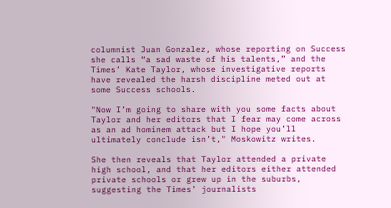columnist Juan Gonzalez, whose reporting on Success she calls “a sad waste of his talents,” and the Times’ Kate Taylor, whose investigative reports have revealed the harsh discipline meted out at some Success schools.

"Now I’m going to share with you some facts about Taylor and her editors that I fear may come across as an ad hominem attack but I hope you’ll ultimately conclude isn’t," Moskowitz writes.

She then reveals that Taylor attended a private high school, and that her editors either attended private schools or grew up in the suburbs, suggesting the Times’ journalists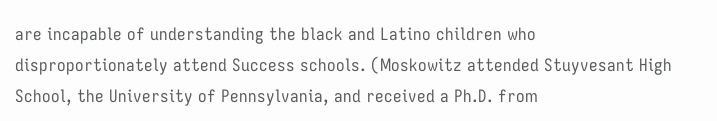are incapable of understanding the black and Latino children who disproportionately attend Success schools. (Moskowitz attended Stuyvesant High School, the University of Pennsylvania, and received a Ph.D. from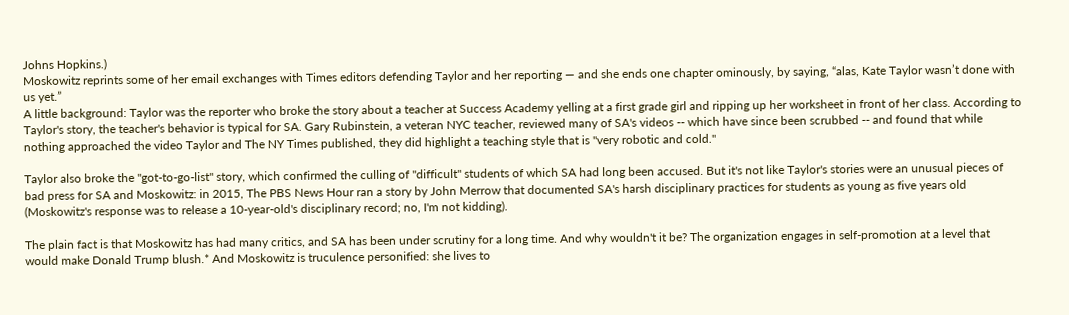Johns Hopkins.)
Moskowitz reprints some of her email exchanges with Times editors defending Taylor and her reporting — and she ends one chapter ominously, by saying, “alas, Kate Taylor wasn’t done with us yet.”
A little background: Taylor was the reporter who broke the story about a teacher at Success Academy yelling at a first grade girl and ripping up her worksheet in front of her class. According to Taylor's story, the teacher's behavior is typical for SA. Gary Rubinstein, a veteran NYC teacher, reviewed many of SA's videos -- which have since been scrubbed -- and found that while nothing approached the video Taylor and The NY Times published, they did highlight a teaching style that is "very robotic and cold."

Taylor also broke the "got-to-go-list" story, which confirmed the culling of "difficult" students of which SA had long been accused. But it's not like Taylor's stories were an unusual pieces of bad press for SA and Moskowitz: in 2015, The PBS News Hour ran a story by John Merrow that documented SA's harsh disciplinary practices for students as young as five years old (Moskowitz's response was to release a 10-year-old's disciplinary record; no, I'm not kidding).

The plain fact is that Moskowitz has had many critics, and SA has been under scrutiny for a long time. And why wouldn't it be? The organization engages in self-promotion at a level that would make Donald Trump blush.* And Moskowitz is truculence personified: she lives to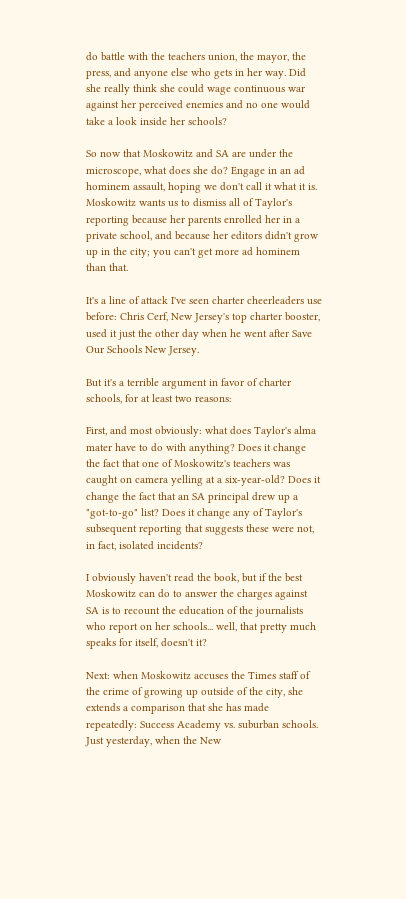do battle with the teachers union, the mayor, the press, and anyone else who gets in her way. Did she really think she could wage continuous war against her perceived enemies and no one would take a look inside her schools?

So now that Moskowitz and SA are under the microscope, what does she do? Engage in an ad hominem assault, hoping we don't call it what it is. Moskowitz wants us to dismiss all of Taylor's reporting because her parents enrolled her in a private school, and because her editors didn't grow up in the city; you can't get more ad hominem than that.

It's a line of attack I've seen charter cheerleaders use before: Chris Cerf, New Jersey's top charter booster, used it just the other day when he went after Save Our Schools New Jersey.

But it's a terrible argument in favor of charter schools, for at least two reasons:

First, and most obviously: what does Taylor's alma mater have to do with anything? Does it change the fact that one of Moskowitz's teachers was caught on camera yelling at a six-year-old? Does it change the fact that an SA principal drew up a "got-to-go" list? Does it change any of Taylor's subsequent reporting that suggests these were not, in fact, isolated incidents?

I obviously haven't read the book, but if the best Moskowitz can do to answer the charges against SA is to recount the education of the journalists who report on her schools... well, that pretty much speaks for itself, doesn't it?

Next: when Moskowitz accuses the Times staff of the crime of growing up outside of the city, she extends a comparison that she has made repeatedly: Success Academy vs. suburban schools. Just yesterday, when the New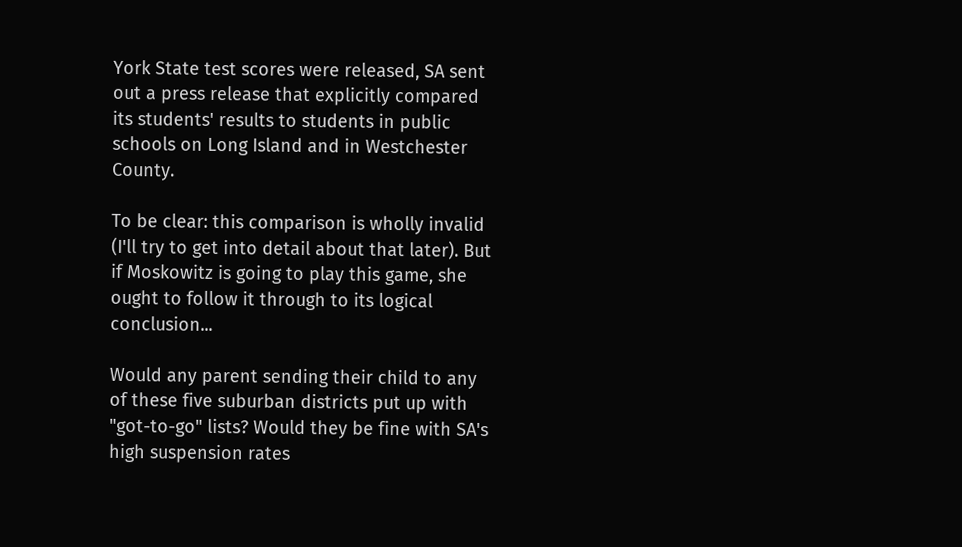York State test scores were released, SA sent out a press release that explicitly compared its students' results to students in public schools on Long Island and in Westchester County.

To be clear: this comparison is wholly invalid (I'll try to get into detail about that later). But if Moskowitz is going to play this game, she ought to follow it through to its logical conclusion...

Would any parent sending their child to any of these five suburban districts put up with "got-to-go" lists? Would they be fine with SA's high suspension rates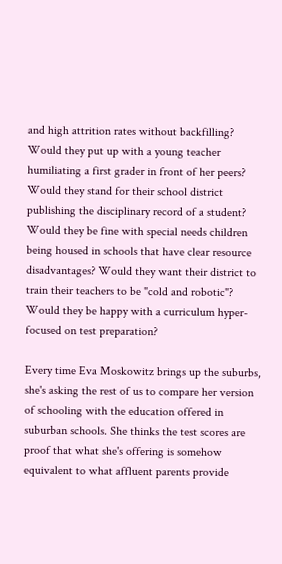and high attrition rates without backfilling? Would they put up with a young teacher humiliating a first grader in front of her peers? Would they stand for their school district publishing the disciplinary record of a student? Would they be fine with special needs children being housed in schools that have clear resource disadvantages? Would they want their district to train their teachers to be "cold and robotic"? Would they be happy with a curriculum hyper-focused on test preparation?

Every time Eva Moskowitz brings up the suburbs, she's asking the rest of us to compare her version of schooling with the education offered in suburban schools. She thinks the test scores are proof that what she's offering is somehow equivalent to what affluent parents provide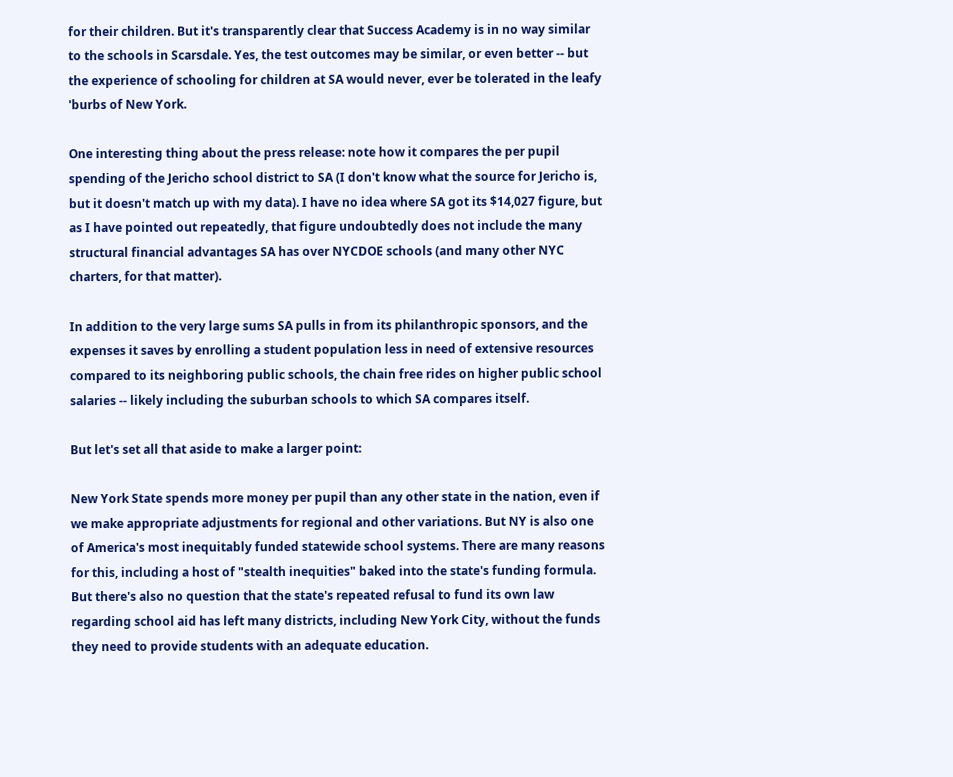for their children. But it's transparently clear that Success Academy is in no way similar to the schools in Scarsdale. Yes, the test outcomes may be similar, or even better -- but the experience of schooling for children at SA would never, ever be tolerated in the leafy 'burbs of New York.

One interesting thing about the press release: note how it compares the per pupil spending of the Jericho school district to SA (I don't know what the source for Jericho is, but it doesn't match up with my data). I have no idea where SA got its $14,027 figure, but as I have pointed out repeatedly, that figure undoubtedly does not include the many structural financial advantages SA has over NYCDOE schools (and many other NYC charters, for that matter).

In addition to the very large sums SA pulls in from its philanthropic sponsors, and the expenses it saves by enrolling a student population less in need of extensive resources compared to its neighboring public schools, the chain free rides on higher public school salaries -- likely including the suburban schools to which SA compares itself.

But let's set all that aside to make a larger point:

New York State spends more money per pupil than any other state in the nation, even if we make appropriate adjustments for regional and other variations. But NY is also one of America's most inequitably funded statewide school systems. There are many reasons for this, including a host of "stealth inequities" baked into the state's funding formula. But there's also no question that the state's repeated refusal to fund its own law regarding school aid has left many districts, including New York City, without the funds they need to provide students with an adequate education.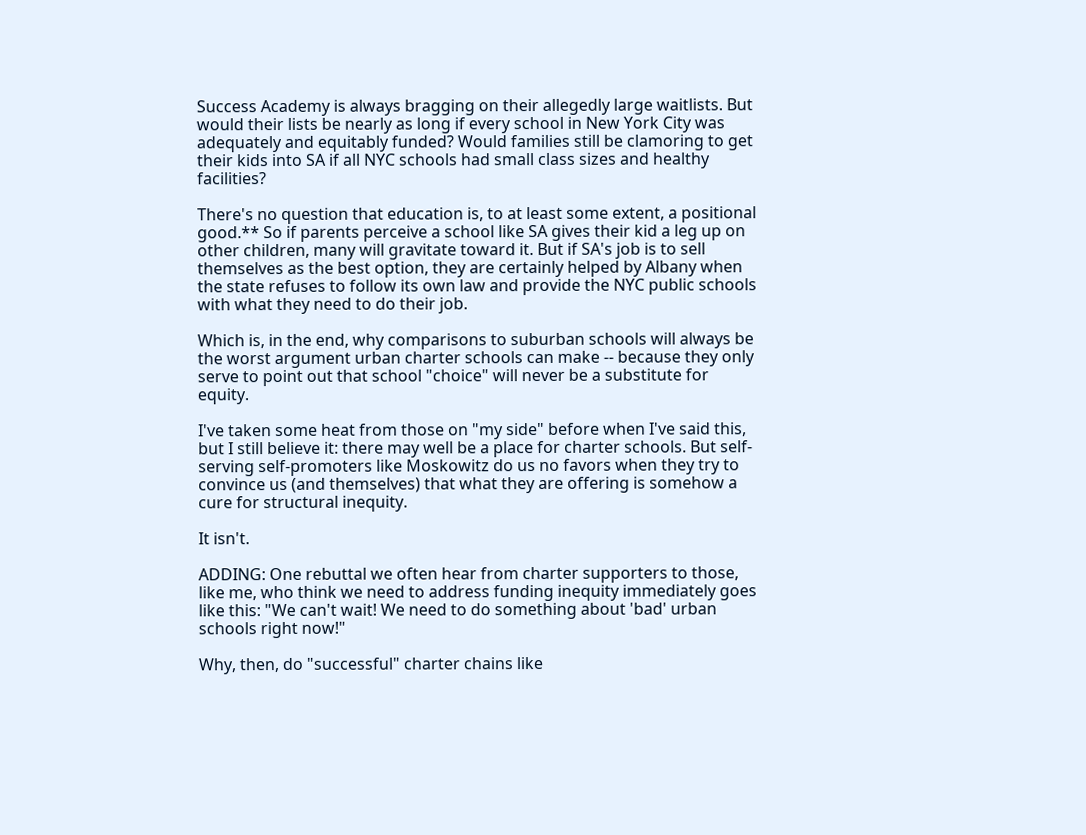Success Academy is always bragging on their allegedly large waitlists. But would their lists be nearly as long if every school in New York City was adequately and equitably funded? Would families still be clamoring to get their kids into SA if all NYC schools had small class sizes and healthy facilities?

There's no question that education is, to at least some extent, a positional good.** So if parents perceive a school like SA gives their kid a leg up on other children, many will gravitate toward it. But if SA's job is to sell themselves as the best option, they are certainly helped by Albany when the state refuses to follow its own law and provide the NYC public schools with what they need to do their job.

Which is, in the end, why comparisons to suburban schools will always be the worst argument urban charter schools can make -- because they only serve to point out that school "choice" will never be a substitute for equity.

I've taken some heat from those on "my side" before when I've said this, but I still believe it: there may well be a place for charter schools. But self-serving self-promoters like Moskowitz do us no favors when they try to convince us (and themselves) that what they are offering is somehow a cure for structural inequity.

It isn't.

ADDING: One rebuttal we often hear from charter supporters to those, like me, who think we need to address funding inequity immediately goes like this: "We can't wait! We need to do something about 'bad' urban schools right now!"

Why, then, do "successful" charter chains like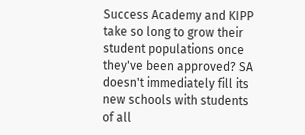Success Academy and KIPP take so long to grow their student populations once they've been approved? SA doesn't immediately fill its new schools with students of all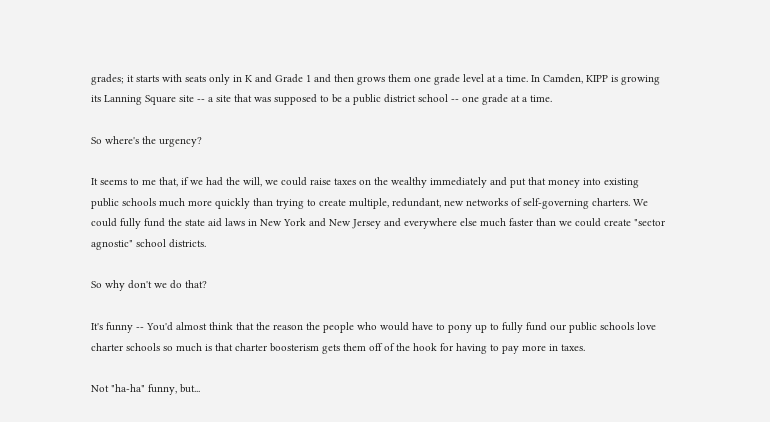grades; it starts with seats only in K and Grade 1 and then grows them one grade level at a time. In Camden, KIPP is growing its Lanning Square site -- a site that was supposed to be a public district school -- one grade at a time.

So where's the urgency?

It seems to me that, if we had the will, we could raise taxes on the wealthy immediately and put that money into existing public schools much more quickly than trying to create multiple, redundant, new networks of self-governing charters. We could fully fund the state aid laws in New York and New Jersey and everywhere else much faster than we could create "sector agnostic" school districts.

So why don't we do that?

It's funny -- You'd almost think that the reason the people who would have to pony up to fully fund our public schools love charter schools so much is that charter boosterism gets them off of the hook for having to pay more in taxes.

Not "ha-ha" funny, but...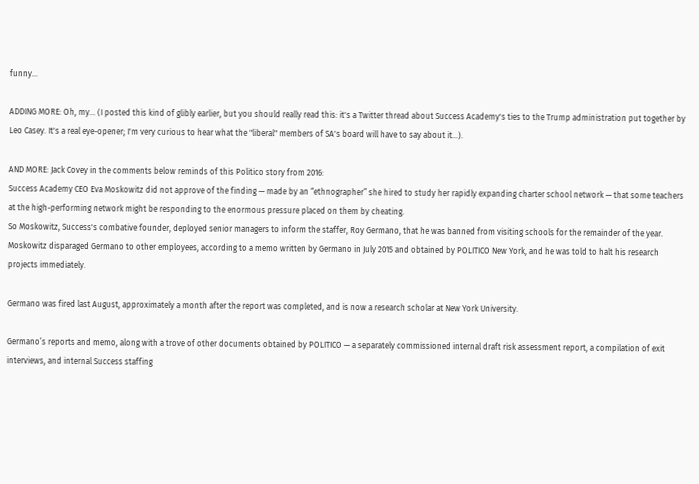funny...

ADDING MORE: Oh, my... (I posted this kind of glibly earlier, but you should really read this: it's a Twitter thread about Success Academy's ties to the Trump administration put together by Leo Casey. It's a real eye-opener; I'm very curious to hear what the "liberal" members of SA's board will have to say about it...).

AND MORE: Jack Covey in the comments below reminds of this Politico story from 2016:
Success Academy CEO Eva Moskowitz did not approve of the finding — made by an “ethnographer” she hired to study her rapidly expanding charter school network — that some teachers at the high-performing network might be responding to the enormous pressure placed on them by cheating.
So Moskowitz, Success's combative founder, deployed senior managers to inform the staffer, Roy Germano, that he was banned from visiting schools for the remainder of the year. Moskowitz disparaged Germano to other employees, according to a memo written by Germano in July 2015 and obtained by POLITICO New York, and he was told to halt his research projects immediately.

Germano was fired last August, approximately a month after the report was completed, and is now a research scholar at New York University.

Germano’s reports and memo, along with a trove of other documents obtained by POLITICO — a separately commissioned internal draft risk assessment report, a compilation of exit interviews, and internal Success staffing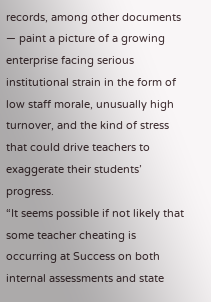records, among other documents — paint a picture of a growing enterprise facing serious institutional strain in the form of low staff morale, unusually high turnover, and the kind of stress that could drive teachers to exaggerate their students’ progress.
“It seems possible if not likely that some teacher cheating is occurring at Success on both internal assessments and state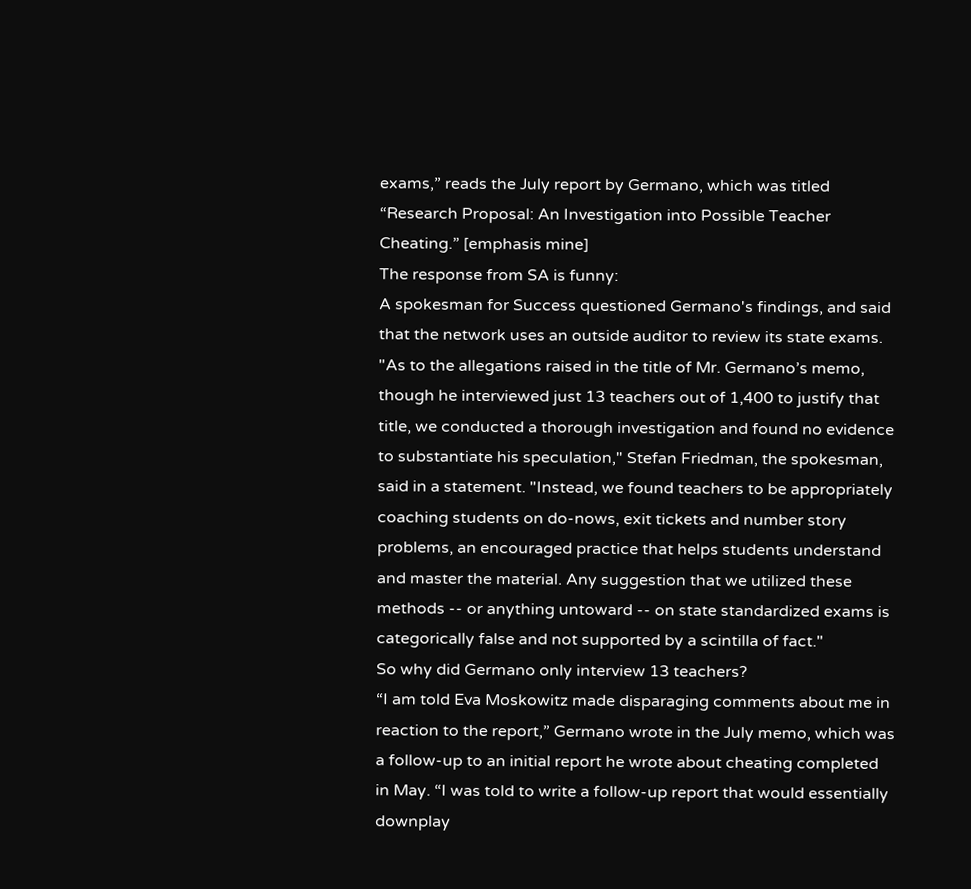exams,” reads the July report by Germano, which was titled “Research Proposal: An Investigation into Possible Teacher Cheating.” [emphasis mine]
The response from SA is funny:
A spokesman for Success questioned Germano's findings, and said that the network uses an outside auditor to review its state exams.
"As to the allegations raised in the title of Mr. Germano’s memo, though he interviewed just 13 teachers out of 1,400 to justify that title, we conducted a thorough investigation and found no evidence to substantiate his speculation," Stefan Friedman, the spokesman, said in a statement. "Instead, we found teachers to be appropriately coaching students on do-nows, exit tickets and number story problems, an encouraged practice that helps students understand and master the material. Any suggestion that we utilized these methods -- or anything untoward -- on state standardized exams is categorically false and not supported by a scintilla of fact."
So why did Germano only interview 13 teachers?
“I am told Eva Moskowitz made disparaging comments about me in reaction to the report,” Germano wrote in the July memo, which was a follow-up to an initial report he wrote about cheating completed in May. “I was told to write a follow-up report that would essentially downplay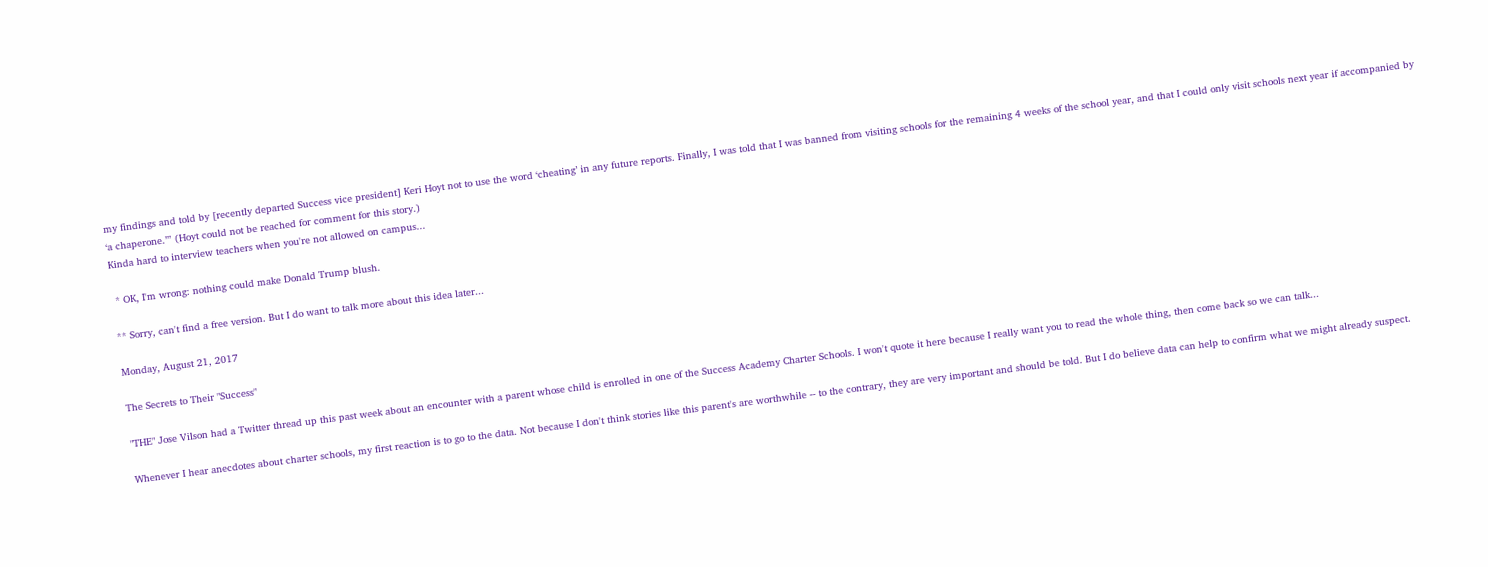my findings and told by [recently departed Success vice president] Keri Hoyt not to use the word ‘cheating’ in any future reports. Finally, I was told that I was banned from visiting schools for the remaining 4 weeks of the school year, and that I could only visit schools next year if accompanied by ‘a chaperone.’” (Hoyt could not be reached for comment for this story.)
Kinda hard to interview teachers when you're not allowed on campus...

 * OK, I'm wrong: nothing could make Donald Trump blush.

** Sorry, can't find a free version. But I do want to talk more about this idea later...

Monday, August 21, 2017

The Secrets to Their "Success"

"THE" Jose Vilson had a Twitter thread up this past week about an encounter with a parent whose child is enrolled in one of the Success Academy Charter Schools. I won't quote it here because I really want you to read the whole thing, then come back so we can talk...

Whenever I hear anecdotes about charter schools, my first reaction is to go to the data. Not because I don't think stories like this parent's are worthwhile -- to the contrary, they are very important and should be told. But I do believe data can help to confirm what we might already suspect.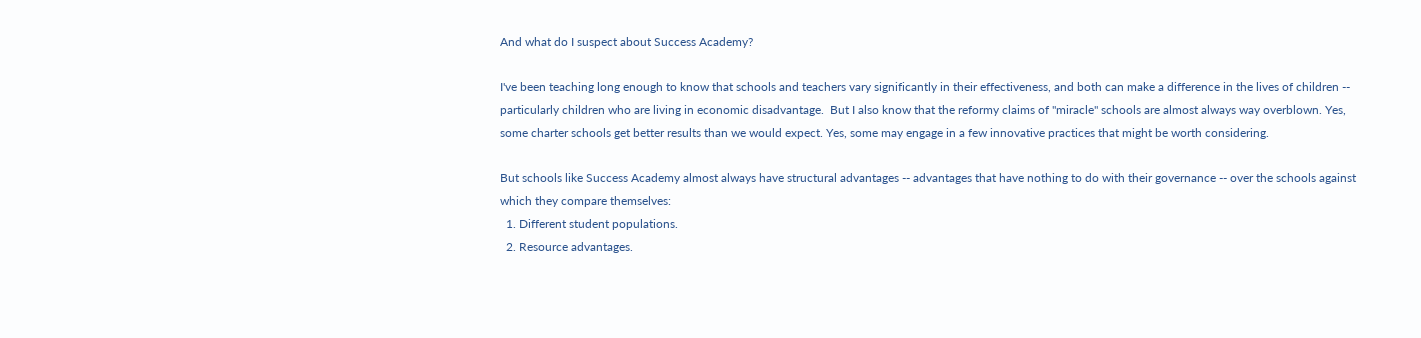And what do I suspect about Success Academy?

I've been teaching long enough to know that schools and teachers vary significantly in their effectiveness, and both can make a difference in the lives of children -- particularly children who are living in economic disadvantage.  But I also know that the reformy claims of "miracle" schools are almost always way overblown. Yes, some charter schools get better results than we would expect. Yes, some may engage in a few innovative practices that might be worth considering.

But schools like Success Academy almost always have structural advantages -- advantages that have nothing to do with their governance -- over the schools against which they compare themselves:
  1. Different student populations.
  2. Resource advantages.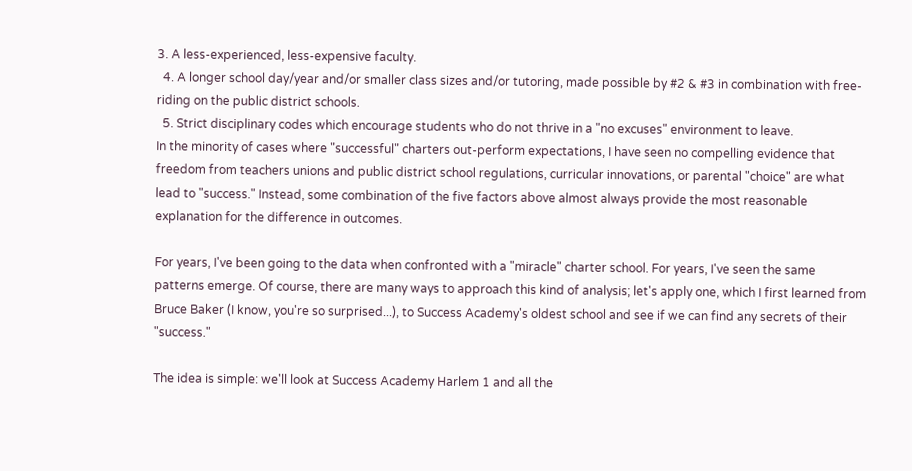3. A less-experienced, less-expensive faculty.
  4. A longer school day/year and/or smaller class sizes and/or tutoring, made possible by #2 & #3 in combination with free-riding on the public district schools.
  5. Strict disciplinary codes which encourage students who do not thrive in a "no excuses" environment to leave.
In the minority of cases where "successful" charters out-perform expectations, I have seen no compelling evidence that freedom from teachers unions and public district school regulations, curricular innovations, or parental "choice" are what lead to "success." Instead, some combination of the five factors above almost always provide the most reasonable explanation for the difference in outcomes.

For years, I've been going to the data when confronted with a "miracle" charter school. For years, I've seen the same patterns emerge. Of course, there are many ways to approach this kind of analysis; let's apply one, which I first learned from Bruce Baker (I know, you're so surprised...), to Success Academy's oldest school and see if we can find any secrets of their "success."

The idea is simple: we'll look at Success Academy Harlem 1 and all the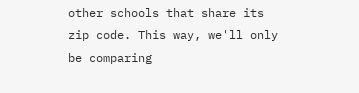other schools that share its zip code. This way, we'll only be comparing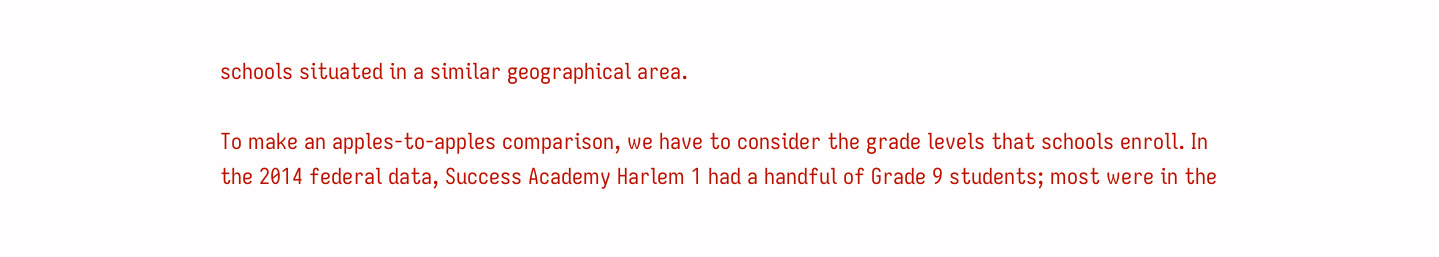schools situated in a similar geographical area.

To make an apples-to-apples comparison, we have to consider the grade levels that schools enroll. In the 2014 federal data, Success Academy Harlem 1 had a handful of Grade 9 students; most were in the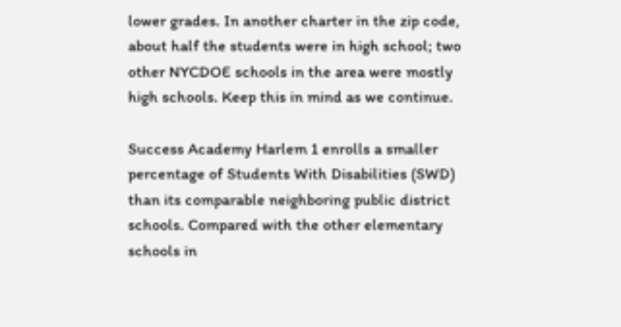lower grades. In another charter in the zip code, about half the students were in high school; two other NYCDOE schools in the area were mostly high schools. Keep this in mind as we continue.

Success Academy Harlem 1 enrolls a smaller percentage of Students With Disabilities (SWD) than its comparable neighboring public district schools. Compared with the other elementary schools in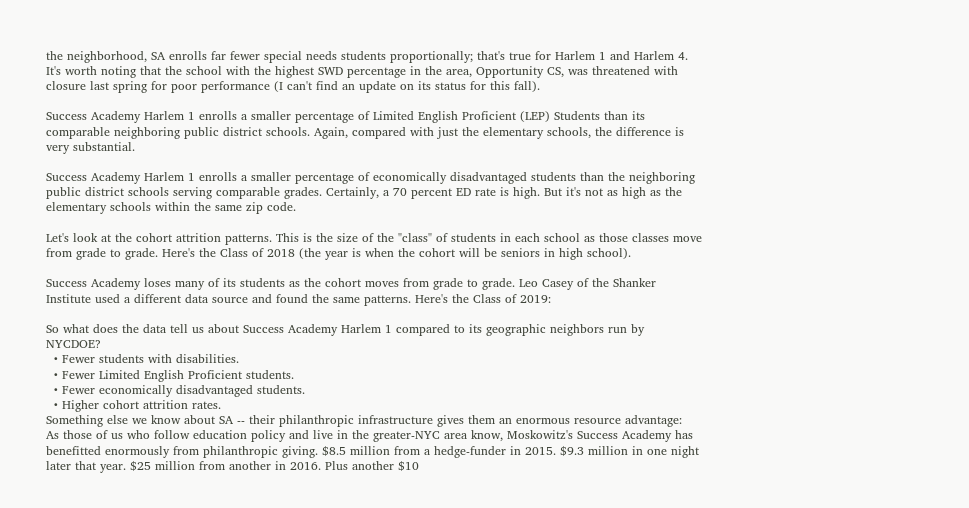the neighborhood, SA enrolls far fewer special needs students proportionally; that's true for Harlem 1 and Harlem 4. It's worth noting that the school with the highest SWD percentage in the area, Opportunity CS, was threatened with closure last spring for poor performance (I can't find an update on its status for this fall).

Success Academy Harlem 1 enrolls a smaller percentage of Limited English Proficient (LEP) Students than its comparable neighboring public district schools. Again, compared with just the elementary schools, the difference is very substantial.

Success Academy Harlem 1 enrolls a smaller percentage of economically disadvantaged students than the neighboring public district schools serving comparable grades. Certainly, a 70 percent ED rate is high. But it's not as high as the elementary schools within the same zip code.

Let's look at the cohort attrition patterns. This is the size of the "class" of students in each school as those classes move from grade to grade. Here's the Class of 2018 (the year is when the cohort will be seniors in high school).

Success Academy loses many of its students as the cohort moves from grade to grade. Leo Casey of the Shanker Institute used a different data source and found the same patterns. Here's the Class of 2019:

So what does the data tell us about Success Academy Harlem 1 compared to its geographic neighbors run by NYCDOE?
  • Fewer students with disabilities.
  • Fewer Limited English Proficient students.
  • Fewer economically disadvantaged students.
  • Higher cohort attrition rates.
Something else we know about SA -- their philanthropic infrastructure gives them an enormous resource advantage:
As those of us who follow education policy and live in the greater-NYC area know, Moskowitz's Success Academy has benefitted enormously from philanthropic giving. $8.5 million from a hedge-funder in 2015. $9.3 million in one night later that year. $25 million from another in 2016. Plus another $10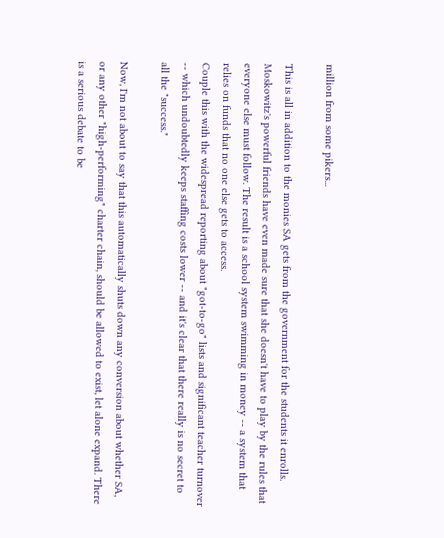million from some pikers...

This is all in addition to the monies SA gets from the government for the students it enrolls. Moskowitz's powerful friends have even made sure that she doesn't have to play by the rules that everyone else must follow. The result is a school system swimming in money -- a system that relies on funds that no one else gets to access.
Couple this with the widespread reporting about "got-to-go" lists and significant teacher turnover -- which undoubtedly keeps staffing costs lower -- and it's clear that there really is no secret to all the "success."

Now, I'm not about to say that this automatically shuts down any conversion about whether SA, or any other "high-performing" charter chain, should be allowed to exist, let alone expand. There is a serious debate to be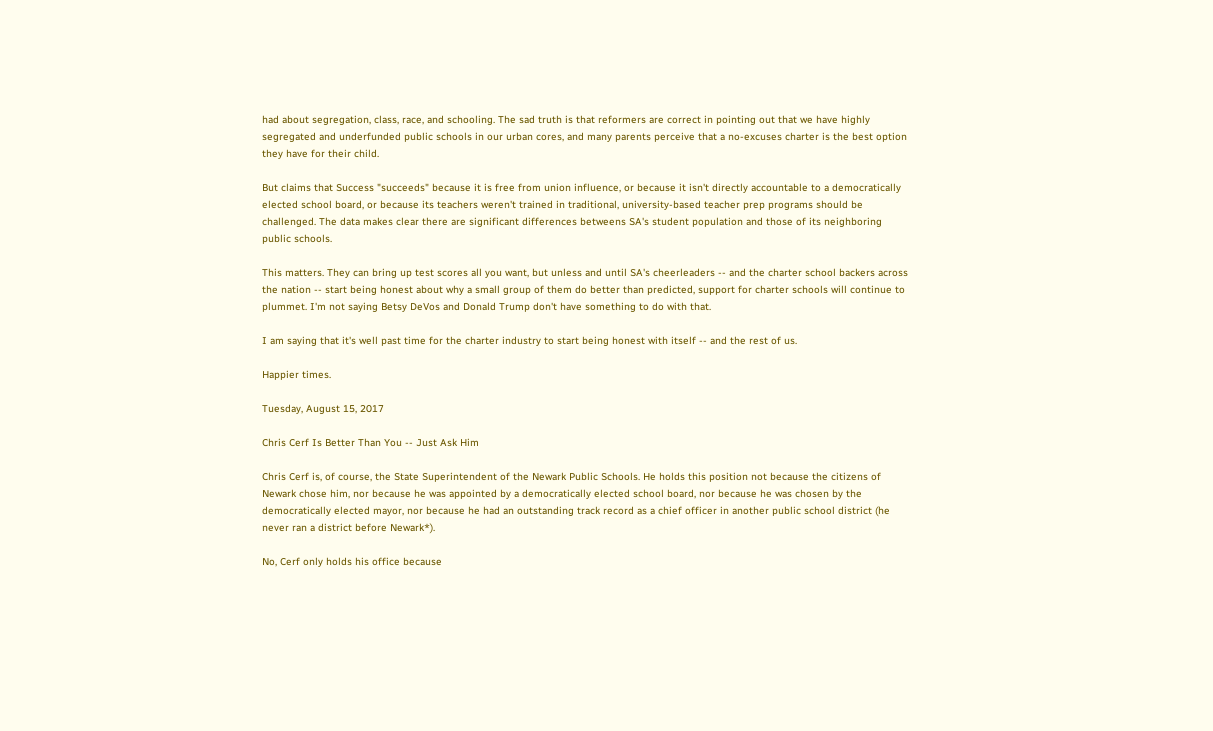had about segregation, class, race, and schooling. The sad truth is that reformers are correct in pointing out that we have highly segregated and underfunded public schools in our urban cores, and many parents perceive that a no-excuses charter is the best option they have for their child.

But claims that Success "succeeds" because it is free from union influence, or because it isn't directly accountable to a democratically elected school board, or because its teachers weren't trained in traditional, university-based teacher prep programs should be challenged. The data makes clear there are significant differences betweens SA's student population and those of its neighboring public schools.

This matters. They can bring up test scores all you want, but unless and until SA's cheerleaders -- and the charter school backers across the nation -- start being honest about why a small group of them do better than predicted, support for charter schools will continue to plummet. I'm not saying Betsy DeVos and Donald Trump don't have something to do with that.

I am saying that it's well past time for the charter industry to start being honest with itself -- and the rest of us.

Happier times.

Tuesday, August 15, 2017

Chris Cerf Is Better Than You -- Just Ask Him

Chris Cerf is, of course, the State Superintendent of the Newark Public Schools. He holds this position not because the citizens of Newark chose him, nor because he was appointed by a democratically elected school board, nor because he was chosen by the democratically elected mayor, nor because he had an outstanding track record as a chief officer in another public school district (he never ran a district before Newark*).

No, Cerf only holds his office because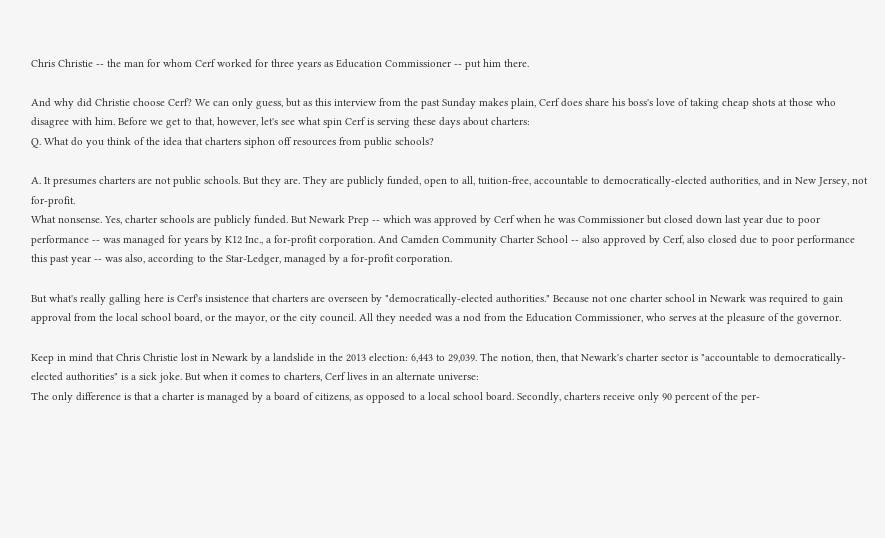Chris Christie -- the man for whom Cerf worked for three years as Education Commissioner -- put him there.

And why did Christie choose Cerf? We can only guess, but as this interview from the past Sunday makes plain, Cerf does share his boss's love of taking cheap shots at those who disagree with him. Before we get to that, however, let's see what spin Cerf is serving these days about charters:
Q. What do you think of the idea that charters siphon off resources from public schools?

A. It presumes charters are not public schools. But they are. They are publicly funded, open to all, tuition-free, accountable to democratically-elected authorities, and in New Jersey, not for-profit.
What nonsense. Yes, charter schools are publicly funded. But Newark Prep -- which was approved by Cerf when he was Commissioner but closed down last year due to poor performance -- was managed for years by K12 Inc., a for-profit corporation. And Camden Community Charter School -- also approved by Cerf, also closed due to poor performance this past year -- was also, according to the Star-Ledger, managed by a for-profit corporation.

But what's really galling here is Cerf's insistence that charters are overseen by "democratically-elected authorities." Because not one charter school in Newark was required to gain approval from the local school board, or the mayor, or the city council. All they needed was a nod from the Education Commissioner, who serves at the pleasure of the governor.

Keep in mind that Chris Christie lost in Newark by a landslide in the 2013 election: 6,443 to 29,039. The notion, then, that Newark's charter sector is "accountable to democratically-elected authorities" is a sick joke. But when it comes to charters, Cerf lives in an alternate universe:
The only difference is that a charter is managed by a board of citizens, as opposed to a local school board. Secondly, charters receive only 90 percent of the per-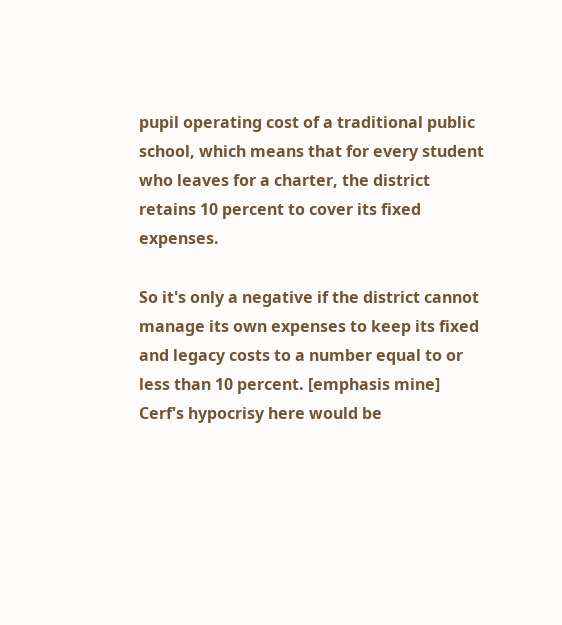pupil operating cost of a traditional public school, which means that for every student who leaves for a charter, the district retains 10 percent to cover its fixed expenses.

So it's only a negative if the district cannot manage its own expenses to keep its fixed and legacy costs to a number equal to or less than 10 percent. [emphasis mine]
Cerf's hypocrisy here would be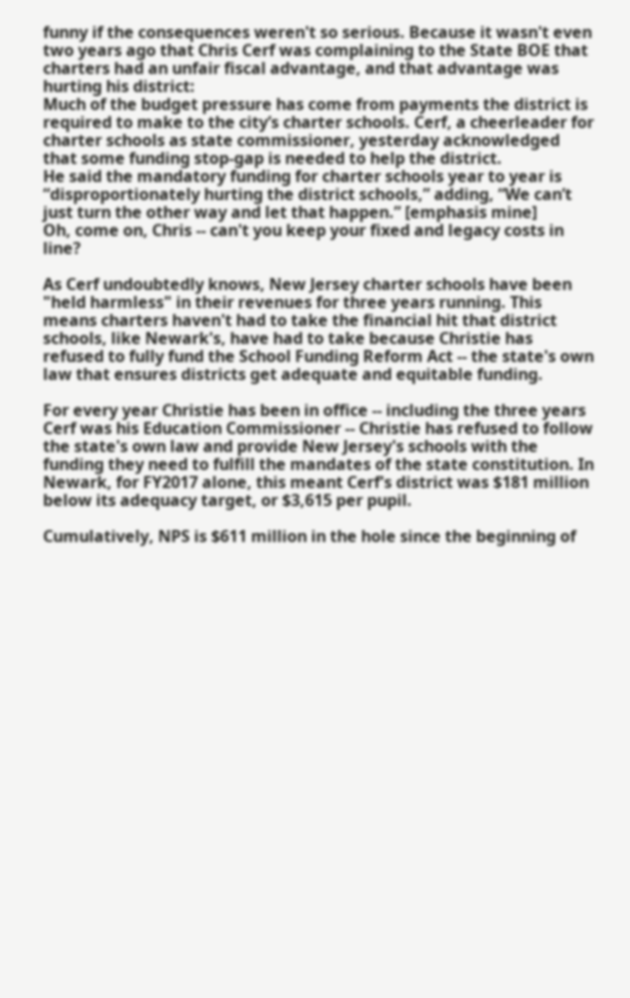funny if the consequences weren't so serious. Because it wasn't even two years ago that Chris Cerf was complaining to the State BOE that charters had an unfair fiscal advantage, and that advantage was hurting his district:
Much of the budget pressure has come from payments the district is required to make to the city’s charter schools. Cerf, a cheerleader for charter schools as state commissioner, yesterday acknowledged that some funding stop-gap is needed to help the district.
He said the mandatory funding for charter schools year to year is “disproportionately hurting the district schools,” adding, “We can’t just turn the other way and let that happen.” [emphasis mine]
Oh, come on, Chris -- can't you keep your fixed and legacy costs in line?

As Cerf undoubtedly knows, New Jersey charter schools have been "held harmless" in their revenues for three years running. This means charters haven't had to take the financial hit that district schools, like Newark's, have had to take because Christie has refused to fully fund the School Funding Reform Act -- the state's own law that ensures districts get adequate and equitable funding.

For every year Christie has been in office -- including the three years Cerf was his Education Commissioner -- Christie has refused to follow the state's own law and provide New Jersey's schools with the funding they need to fulfill the mandates of the state constitution. In Newark, for FY2017 alone, this meant Cerf's district was $181 million below its adequacy target, or $3,615 per pupil.

Cumulatively, NPS is $611 million in the hole since the beginning of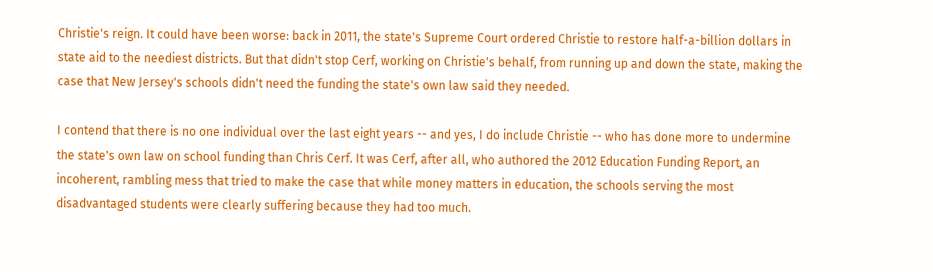Christie's reign. It could have been worse: back in 2011, the state's Supreme Court ordered Christie to restore half-a-billion dollars in state aid to the neediest districts. But that didn't stop Cerf, working on Christie's behalf, from running up and down the state, making the case that New Jersey's schools didn't need the funding the state's own law said they needed.

I contend that there is no one individual over the last eight years -- and yes, I do include Christie -- who has done more to undermine the state's own law on school funding than Chris Cerf. It was Cerf, after all, who authored the 2012 Education Funding Report, an incoherent, rambling mess that tried to make the case that while money matters in education, the schools serving the most disadvantaged students were clearly suffering because they had too much.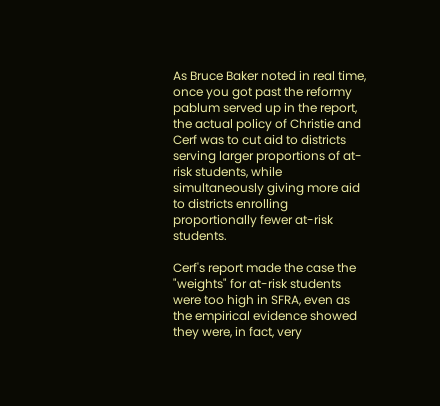As Bruce Baker noted in real time, once you got past the reformy pablum served up in the report, the actual policy of Christie and Cerf was to cut aid to districts serving larger proportions of at-risk students, while simultaneously giving more aid to districts enrolling proportionally fewer at-risk students.

Cerf's report made the case the "weights" for at-risk students were too high in SFRA, even as the empirical evidence showed they were, in fact, very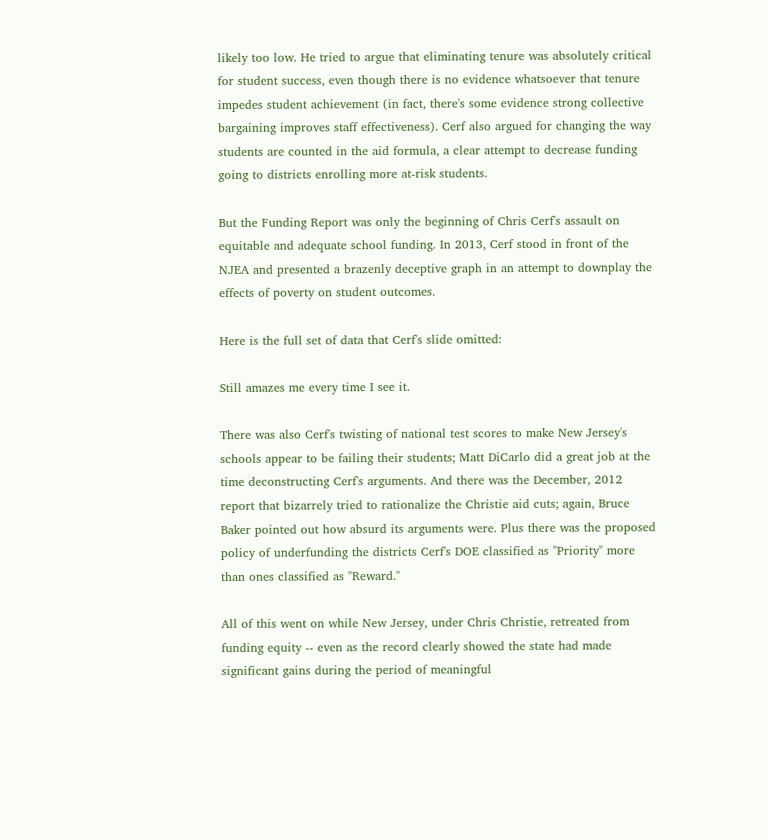likely too low. He tried to argue that eliminating tenure was absolutely critical for student success, even though there is no evidence whatsoever that tenure impedes student achievement (in fact, there's some evidence strong collective bargaining improves staff effectiveness). Cerf also argued for changing the way students are counted in the aid formula, a clear attempt to decrease funding going to districts enrolling more at-risk students.

But the Funding Report was only the beginning of Chris Cerf's assault on equitable and adequate school funding. In 2013, Cerf stood in front of the NJEA and presented a brazenly deceptive graph in an attempt to downplay the effects of poverty on student outcomes.

Here is the full set of data that Cerf's slide omitted:

Still amazes me every time I see it.

There was also Cerf's twisting of national test scores to make New Jersey's schools appear to be failing their students; Matt DiCarlo did a great job at the time deconstructing Cerf's arguments. And there was the December, 2012 report that bizarrely tried to rationalize the Christie aid cuts; again, Bruce Baker pointed out how absurd its arguments were. Plus there was the proposed policy of underfunding the districts Cerf's DOE classified as "Priority" more than ones classified as "Reward."

All of this went on while New Jersey, under Chris Christie, retreated from funding equity -- even as the record clearly showed the state had made significant gains during the period of meaningful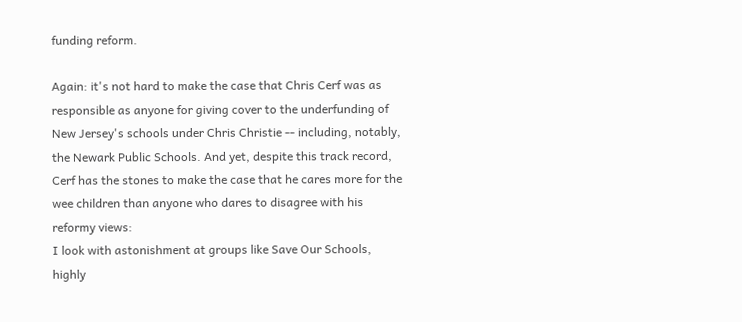funding reform.

Again: it's not hard to make the case that Chris Cerf was as responsible as anyone for giving cover to the underfunding of New Jersey's schools under Chris Christie -- including, notably, the Newark Public Schools. And yet, despite this track record, Cerf has the stones to make the case that he cares more for the wee children than anyone who dares to disagree with his reformy views:
I look with astonishment at groups like Save Our Schools, highly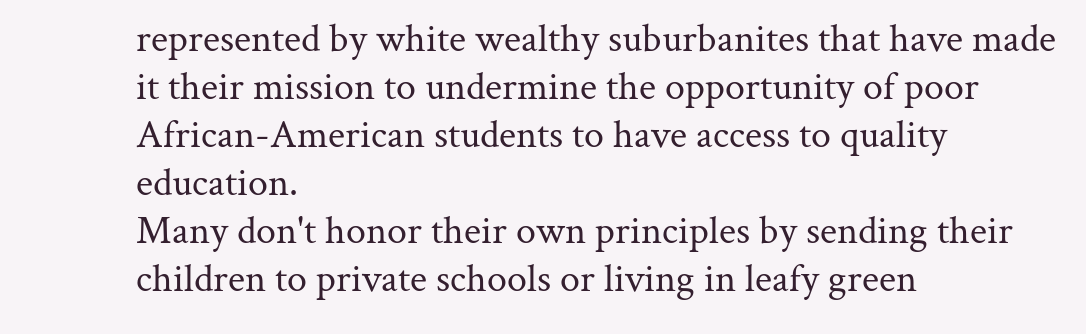represented by white wealthy suburbanites that have made it their mission to undermine the opportunity of poor African-American students to have access to quality education.
Many don't honor their own principles by sending their children to private schools or living in leafy green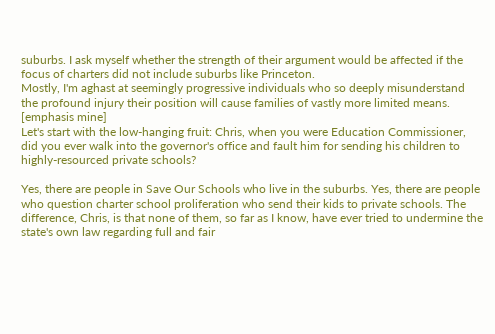suburbs. I ask myself whether the strength of their argument would be affected if the focus of charters did not include suburbs like Princeton.
Mostly, I'm aghast at seemingly progressive individuals who so deeply misunderstand the profound injury their position will cause families of vastly more limited means. [emphasis mine]
Let's start with the low-hanging fruit: Chris, when you were Education Commissioner, did you ever walk into the governor's office and fault him for sending his children to highly-resourced private schools?

Yes, there are people in Save Our Schools who live in the suburbs. Yes, there are people who question charter school proliferation who send their kids to private schools. The difference, Chris, is that none of them, so far as I know, have ever tried to undermine the state's own law regarding full and fair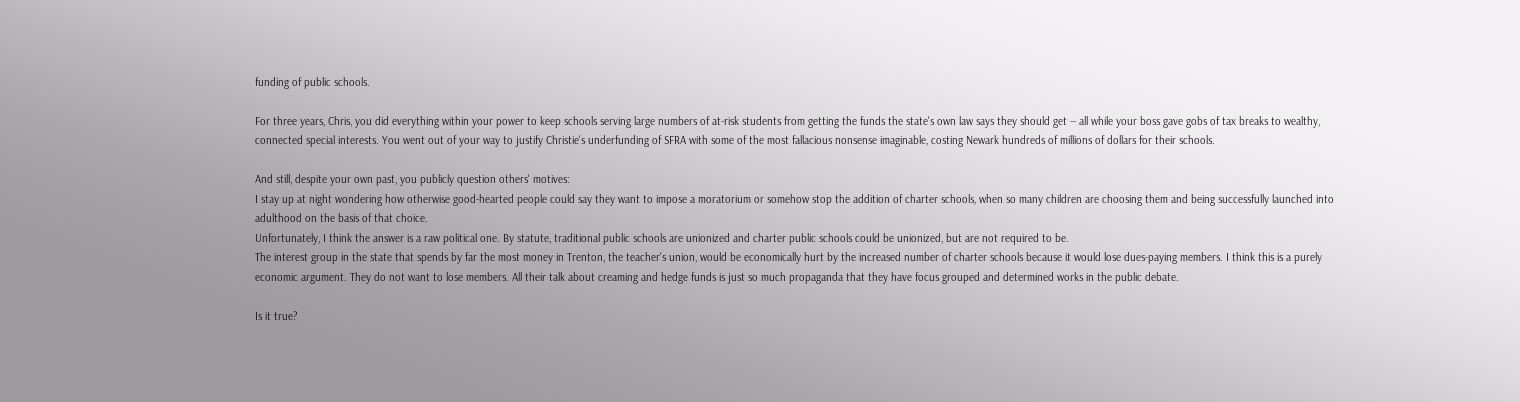funding of public schools.

For three years, Chris, you did everything within your power to keep schools serving large numbers of at-risk students from getting the funds the state's own law says they should get -- all while your boss gave gobs of tax breaks to wealthy, connected special interests. You went out of your way to justify Christie's underfunding of SFRA with some of the most fallacious nonsense imaginable, costing Newark hundreds of millions of dollars for their schools.

And still, despite your own past, you publicly question others' motives:
I stay up at night wondering how otherwise good-hearted people could say they want to impose a moratorium or somehow stop the addition of charter schools, when so many children are choosing them and being successfully launched into adulthood on the basis of that choice.
Unfortunately, I think the answer is a raw political one. By statute, traditional public schools are unionized and charter public schools could be unionized, but are not required to be.
The interest group in the state that spends by far the most money in Trenton, the teacher's union, would be economically hurt by the increased number of charter schools because it would lose dues-paying members. I think this is a purely economic argument. They do not want to lose members. All their talk about creaming and hedge funds is just so much propaganda that they have focus grouped and determined works in the public debate.

Is it true?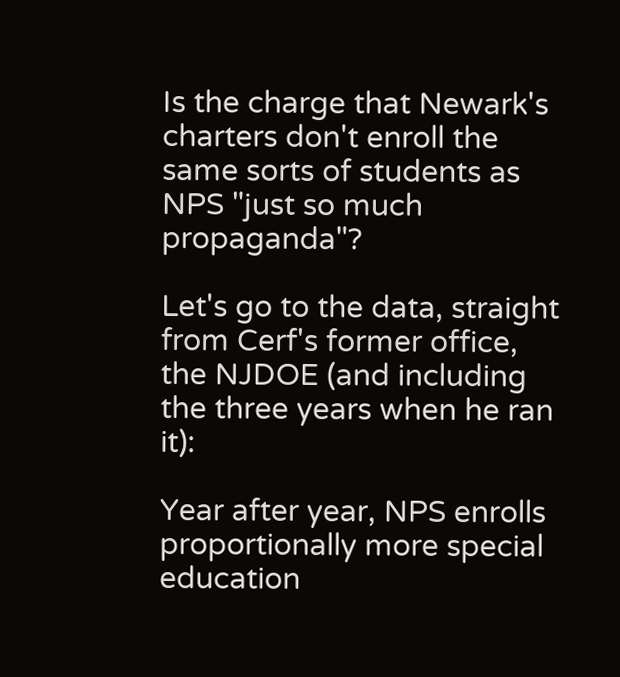Is the charge that Newark's charters don't enroll the same sorts of students as NPS "just so much propaganda"?

Let's go to the data, straight from Cerf's former office, the NJDOE (and including the three years when he ran it):

Year after year, NPS enrolls proportionally more special education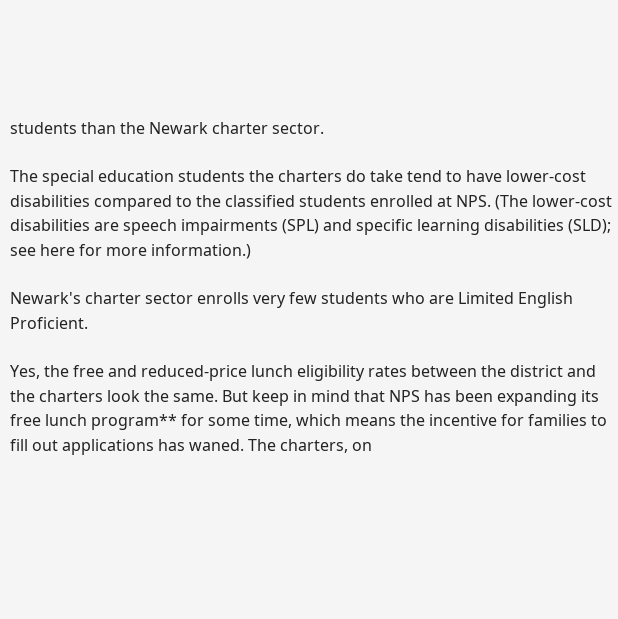students than the Newark charter sector.

The special education students the charters do take tend to have lower-cost disabilities compared to the classified students enrolled at NPS. (The lower-cost disabilities are speech impairments (SPL) and specific learning disabilities (SLD); see here for more information.)

Newark's charter sector enrolls very few students who are Limited English Proficient.

Yes, the free and reduced-price lunch eligibility rates between the district and the charters look the same. But keep in mind that NPS has been expanding its free lunch program** for some time, which means the incentive for families to fill out applications has waned. The charters, on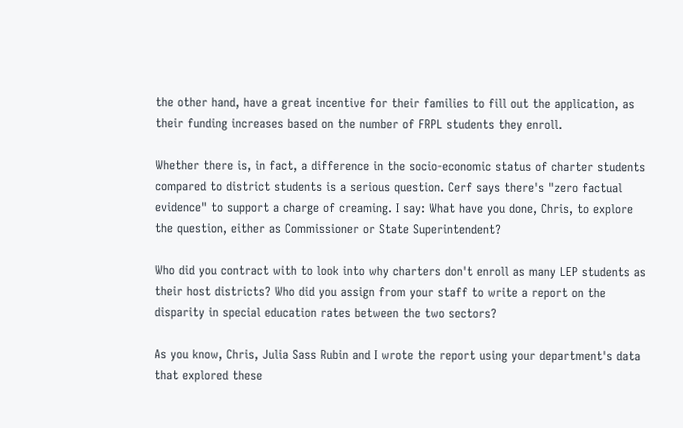the other hand, have a great incentive for their families to fill out the application, as their funding increases based on the number of FRPL students they enroll.

Whether there is, in fact, a difference in the socio-economic status of charter students compared to district students is a serious question. Cerf says there's "zero factual evidence" to support a charge of creaming. I say: What have you done, Chris, to explore the question, either as Commissioner or State Superintendent?

Who did you contract with to look into why charters don't enroll as many LEP students as their host districts? Who did you assign from your staff to write a report on the disparity in special education rates between the two sectors?

As you know, Chris, Julia Sass Rubin and I wrote the report using your department's data that explored these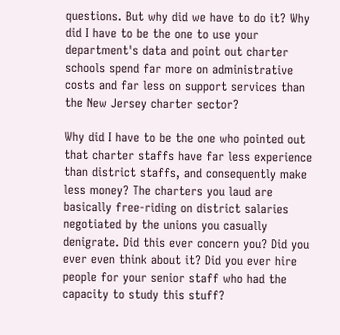questions. But why did we have to do it? Why did I have to be the one to use your department's data and point out charter schools spend far more on administrative costs and far less on support services than the New Jersey charter sector?

Why did I have to be the one who pointed out that charter staffs have far less experience than district staffs, and consequently make less money? The charters you laud are basically free-riding on district salaries negotiated by the unions you casually denigrate. Did this ever concern you? Did you ever even think about it? Did you ever hire people for your senior staff who had the capacity to study this stuff?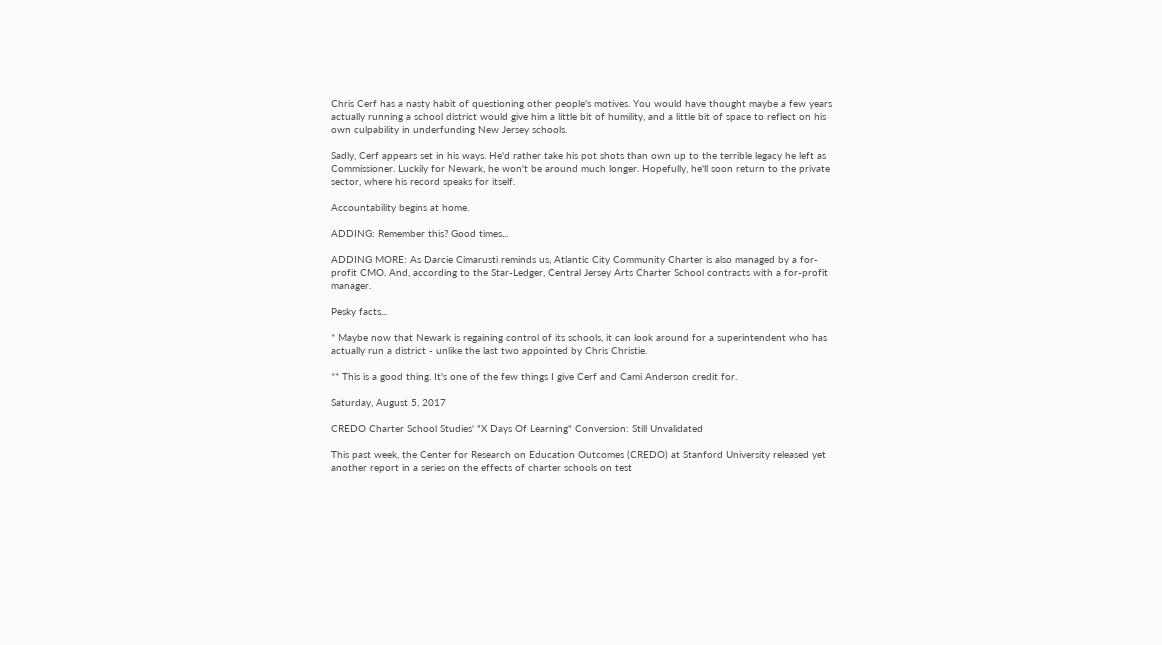Chris Cerf has a nasty habit of questioning other people's motives. You would have thought maybe a few years actually running a school district would give him a little bit of humility, and a little bit of space to reflect on his own culpability in underfunding New Jersey schools.

Sadly, Cerf appears set in his ways. He'd rather take his pot shots than own up to the terrible legacy he left as Commissioner. Luckily for Newark, he won't be around much longer. Hopefully, he'll soon return to the private sector, where his record speaks for itself.

Accountability begins at home.

ADDING: Remember this? Good times...

ADDING MORE: As Darcie Cimarusti reminds us, Atlantic City Community Charter is also managed by a for-profit CMO. And, according to the Star-Ledger, Central Jersey Arts Charter School contracts with a for-profit manager.

Pesky facts...

* Maybe now that Newark is regaining control of its schools, it can look around for a superintendent who has actually run a district - unlike the last two appointed by Chris Christie.

** This is a good thing. It's one of the few things I give Cerf and Cami Anderson credit for.

Saturday, August 5, 2017

CREDO Charter School Studies' "X Days Of Learning" Conversion: Still Unvalidated

This past week, the Center for Research on Education Outcomes (CREDO) at Stanford University released yet another report in a series on the effects of charter schools on test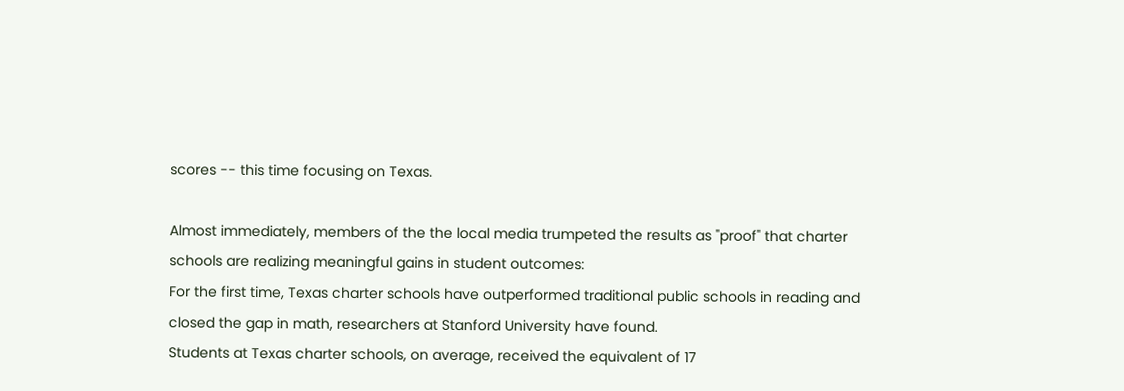scores -- this time focusing on Texas.

Almost immediately, members of the the local media trumpeted the results as "proof" that charter schools are realizing meaningful gains in student outcomes:
For the first time, Texas charter schools have outperformed traditional public schools in reading and closed the gap in math, researchers at Stanford University have found.
Students at Texas charter schools, on average, received the equivalent of 17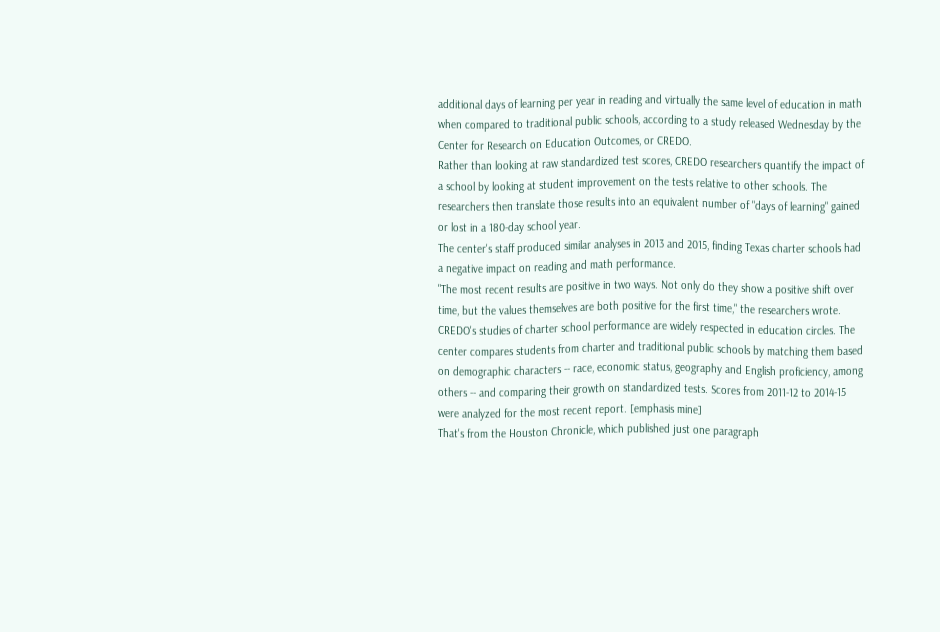additional days of learning per year in reading and virtually the same level of education in math when compared to traditional public schools, according to a study released Wednesday by the Center for Research on Education Outcomes, or CREDO.
Rather than looking at raw standardized test scores, CREDO researchers quantify the impact of a school by looking at student improvement on the tests relative to other schools. The researchers then translate those results into an equivalent number of "days of learning" gained or lost in a 180-day school year.
The center's staff produced similar analyses in 2013 and 2015, finding Texas charter schools had a negative impact on reading and math performance.
"The most recent results are positive in two ways. Not only do they show a positive shift over time, but the values themselves are both positive for the first time," the researchers wrote.
CREDO's studies of charter school performance are widely respected in education circles. The center compares students from charter and traditional public schools by matching them based on demographic characters -- race, economic status, geography and English proficiency, among others -- and comparing their growth on standardized tests. Scores from 2011-12 to 2014-15 were analyzed for the most recent report. [emphasis mine]
That's from the Houston Chronicle, which published just one paragraph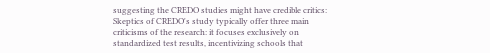suggesting the CREDO studies might have credible critics:
Skeptics of CREDO's study typically offer three main criticisms of the research: it focuses exclusively on standardized test results, incentivizing schools that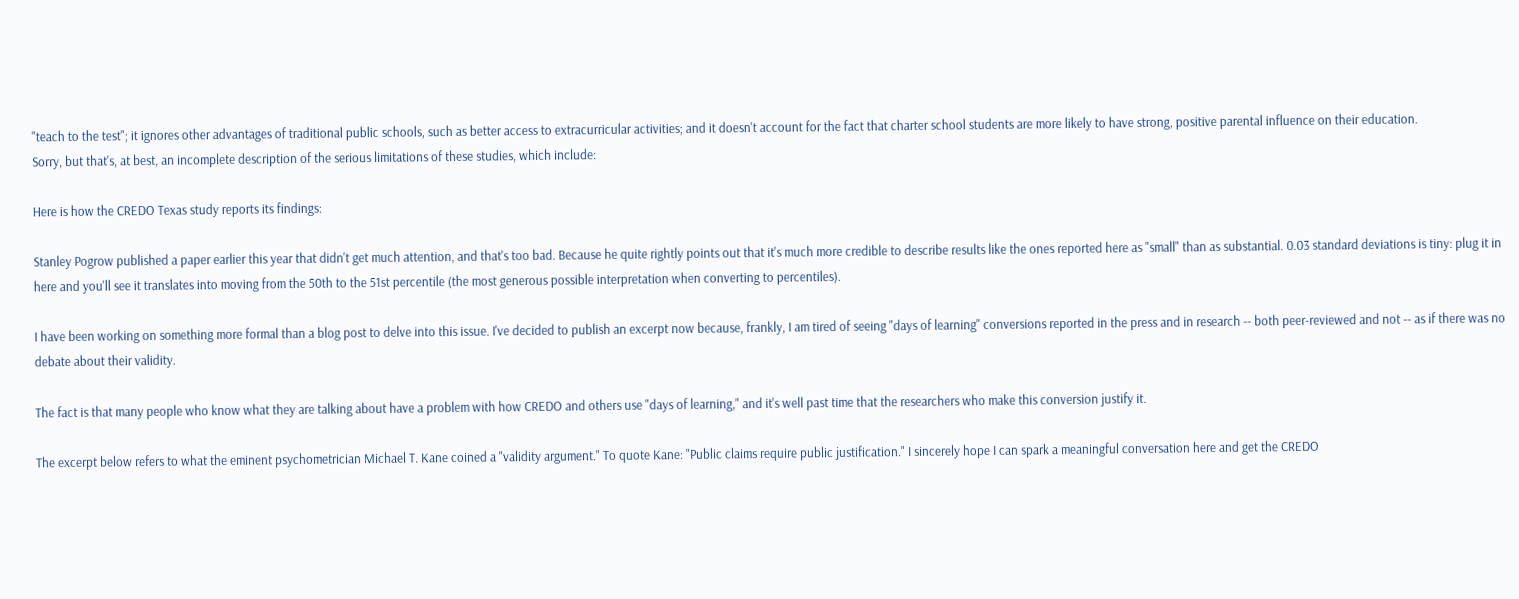"teach to the test"; it ignores other advantages of traditional public schools, such as better access to extracurricular activities; and it doesn't account for the fact that charter school students are more likely to have strong, positive parental influence on their education.
Sorry, but that's, at best, an incomplete description of the serious limitations of these studies, which include:

Here is how the CREDO Texas study reports its findings:

Stanley Pogrow published a paper earlier this year that didn't get much attention, and that's too bad. Because he quite rightly points out that it's much more credible to describe results like the ones reported here as "small" than as substantial. 0.03 standard deviations is tiny: plug it in here and you'll see it translates into moving from the 50th to the 51st percentile (the most generous possible interpretation when converting to percentiles).

I have been working on something more formal than a blog post to delve into this issue. I've decided to publish an excerpt now because, frankly, I am tired of seeing "days of learning" conversions reported in the press and in research -- both peer-reviewed and not -- as if there was no debate about their validity.

The fact is that many people who know what they are talking about have a problem with how CREDO and others use "days of learning," and it's well past time that the researchers who make this conversion justify it.

The excerpt below refers to what the eminent psychometrician Michael T. Kane coined a "validity argument." To quote Kane: "Public claims require public justification." I sincerely hope I can spark a meaningful conversation here and get the CREDO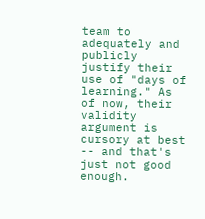team to adequately and publicly justify their use of "days of learning." As of now, their validity argument is cursory at best -- and that's just not good enough.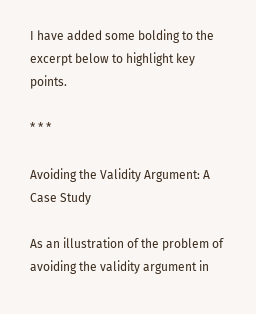I have added some bolding to the excerpt below to highlight key points.

* * *

Avoiding the Validity Argument: A Case Study

As an illustration of the problem of avoiding the validity argument in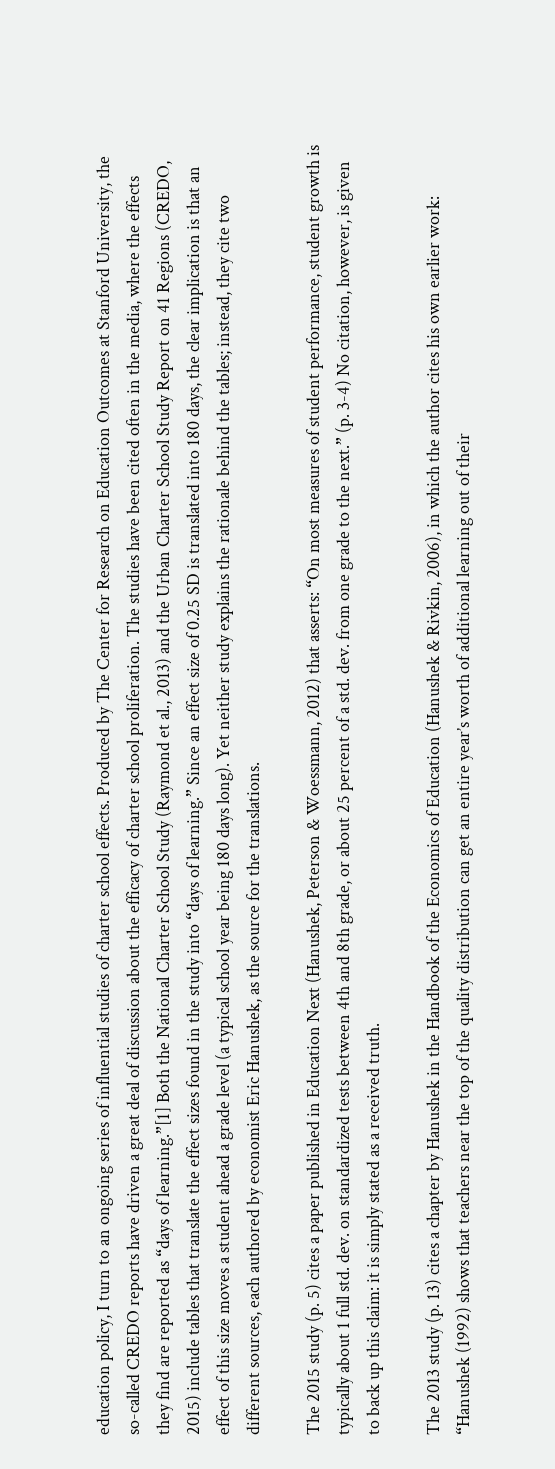education policy, I turn to an ongoing series of influential studies of charter school effects. Produced by The Center for Research on Education Outcomes at Stanford University, the so-called CREDO reports have driven a great deal of discussion about the efficacy of charter school proliferation. The studies have been cited often in the media, where the effects they find are reported as “days of learning.”[1] Both the National Charter School Study (Raymond et al., 2013) and the Urban Charter School Study Report on 41 Regions (CREDO, 2015) include tables that translate the effect sizes found in the study into “days of learning.” Since an effect size of 0.25 SD is translated into 180 days, the clear implication is that an effect of this size moves a student ahead a grade level (a typical school year being 180 days long). Yet neither study explains the rationale behind the tables; instead, they cite two different sources, each authored by economist Eric Hanushek, as the source for the translations.

The 2015 study (p. 5) cites a paper published in Education Next (Hanushek, Peterson & Woessmann, 2012) that asserts: “On most measures of student performance, student growth is typically about 1 full std. dev. on standardized tests between 4th and 8th grade, or about 25 percent of a std. dev. from one grade to the next.” (p. 3-4) No citation, however, is given to back up this claim: it is simply stated as a received truth.

The 2013 study (p. 13) cites a chapter by Hanushek in the Handbook of the Economics of Education (Hanushek & Rivkin, 2006), in which the author cites his own earlier work:
“Hanushek (1992) shows that teachers near the top of the quality distribution can get an entire year’s worth of additional learning out of their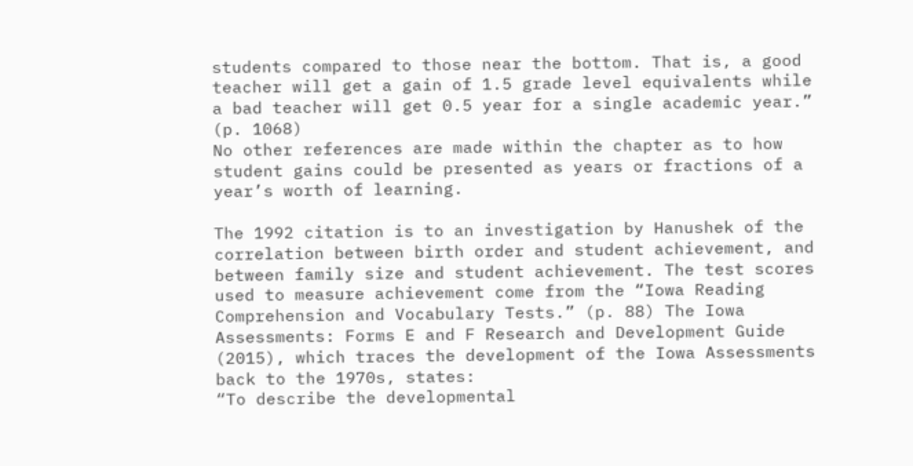students compared to those near the bottom. That is, a good teacher will get a gain of 1.5 grade level equivalents while a bad teacher will get 0.5 year for a single academic year.” (p. 1068)
No other references are made within the chapter as to how student gains could be presented as years or fractions of a year’s worth of learning.

The 1992 citation is to an investigation by Hanushek of the correlation between birth order and student achievement, and between family size and student achievement. The test scores used to measure achievement come from the “Iowa Reading Comprehension and Vocabulary Tests.” (p. 88) The Iowa Assessments: Forms E and F Research and Development Guide (2015), which traces the development of the Iowa Assessments back to the 1970s, states:
“To describe the developmental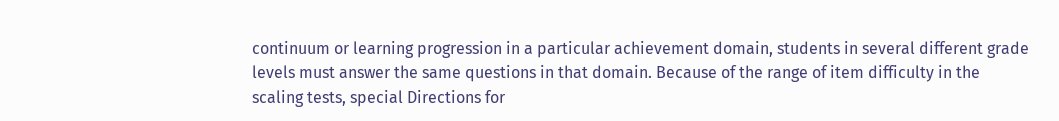continuum or learning progression in a particular achievement domain, students in several different grade levels must answer the same questions in that domain. Because of the range of item difficulty in the scaling tests, special Directions for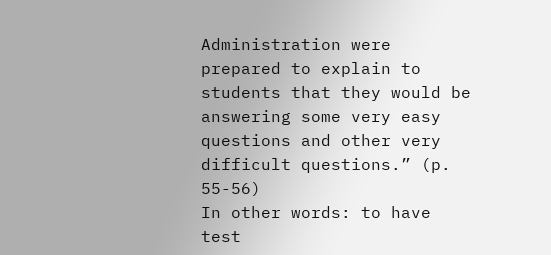Administration were prepared to explain to students that they would be answering some very easy questions and other very difficult questions.” (p. 55-56)
In other words: to have test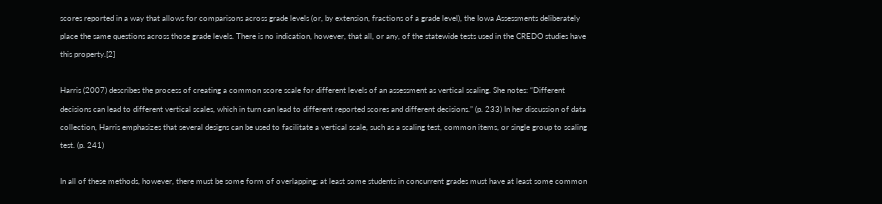scores reported in a way that allows for comparisons across grade levels (or, by extension, fractions of a grade level), the Iowa Assessments deliberately place the same questions across those grade levels. There is no indication, however, that all, or any, of the statewide tests used in the CREDO studies have this property.[2]

Harris (2007) describes the process of creating a common score scale for different levels of an assessment as vertical scaling. She notes: “Different decisions can lead to different vertical scales, which in turn can lead to different reported scores and different decisions.” (p. 233) In her discussion of data collection, Harris emphasizes that several designs can be used to facilitate a vertical scale, such as a scaling test, common items, or single group to scaling test. (p. 241)

In all of these methods, however, there must be some form of overlapping: at least some students in concurrent grades must have at least some common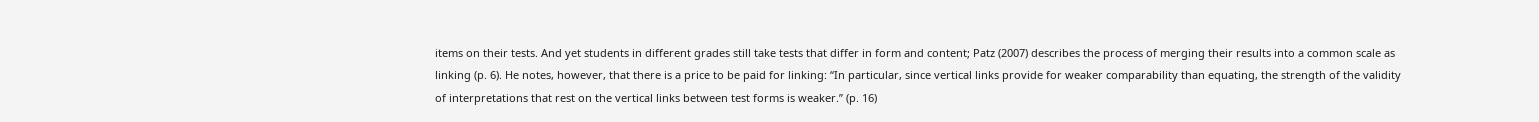items on their tests. And yet students in different grades still take tests that differ in form and content; Patz (2007) describes the process of merging their results into a common scale as linking (p. 6). He notes, however, that there is a price to be paid for linking: “In particular, since vertical links provide for weaker comparability than equating, the strength of the validity of interpretations that rest on the vertical links between test forms is weaker.” (p. 16)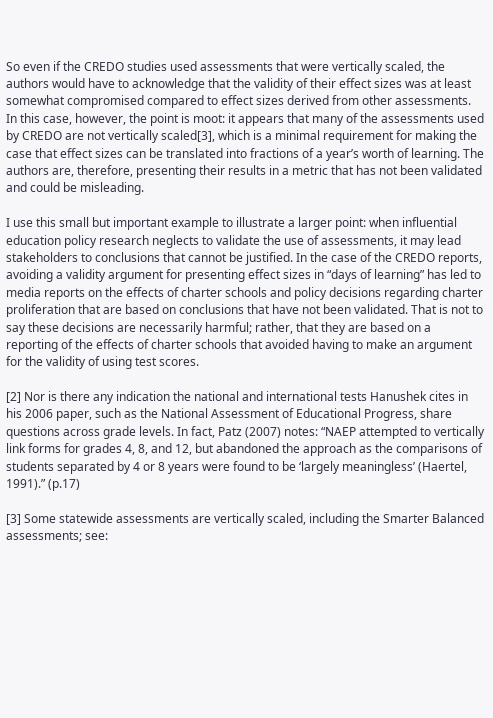So even if the CREDO studies used assessments that were vertically scaled, the authors would have to acknowledge that the validity of their effect sizes was at least somewhat compromised compared to effect sizes derived from other assessments. In this case, however, the point is moot: it appears that many of the assessments used by CREDO are not vertically scaled[3], which is a minimal requirement for making the case that effect sizes can be translated into fractions of a year’s worth of learning. The authors are, therefore, presenting their results in a metric that has not been validated and could be misleading.

I use this small but important example to illustrate a larger point: when influential education policy research neglects to validate the use of assessments, it may lead stakeholders to conclusions that cannot be justified. In the case of the CREDO reports, avoiding a validity argument for presenting effect sizes in “days of learning” has led to media reports on the effects of charter schools and policy decisions regarding charter proliferation that are based on conclusions that have not been validated. That is not to say these decisions are necessarily harmful; rather, that they are based on a reporting of the effects of charter schools that avoided having to make an argument for the validity of using test scores.

[2] Nor is there any indication the national and international tests Hanushek cites in his 2006 paper, such as the National Assessment of Educational Progress, share questions across grade levels. In fact, Patz (2007) notes: “NAEP attempted to vertically link forms for grades 4, 8, and 12, but abandoned the approach as the comparisons of students separated by 4 or 8 years were found to be ‘largely meaningless’ (Haertel, 1991).” (p.17)

[3] Some statewide assessments are vertically scaled, including the Smarter Balanced assessments; see: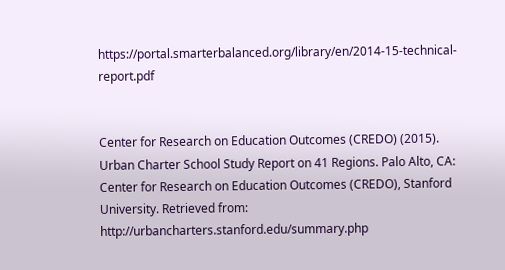https://portal.smarterbalanced.org/library/en/2014-15-technical-report.pdf


Center for Research on Education Outcomes (CREDO) (2015). Urban Charter School Study Report on 41 Regions. Palo Alto, CA: Center for Research on Education Outcomes (CREDO), Stanford University. Retrieved from: http://urbancharters.stanford.edu/summary.php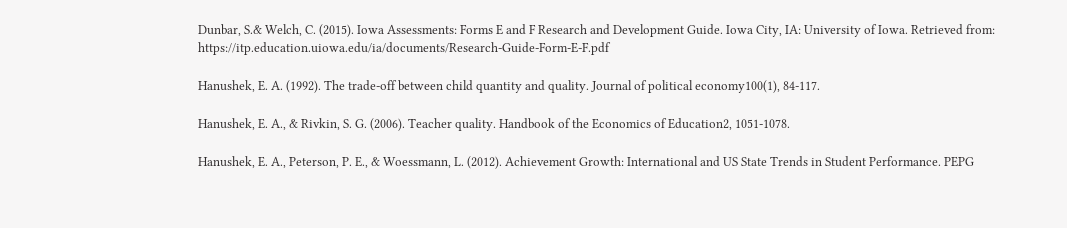Dunbar, S.& Welch, C. (2015). Iowa Assessments: Forms E and F Research and Development Guide. Iowa City, IA: University of Iowa. Retrieved from: https://itp.education.uiowa.edu/ia/documents/Research-Guide-Form-E-F.pdf

Hanushek, E. A. (1992). The trade-off between child quantity and quality. Journal of political economy100(1), 84-117.

Hanushek, E. A., & Rivkin, S. G. (2006). Teacher quality. Handbook of the Economics of Education2, 1051-1078.

Hanushek, E. A., Peterson, P. E., & Woessmann, L. (2012). Achievement Growth: International and US State Trends in Student Performance. PEPG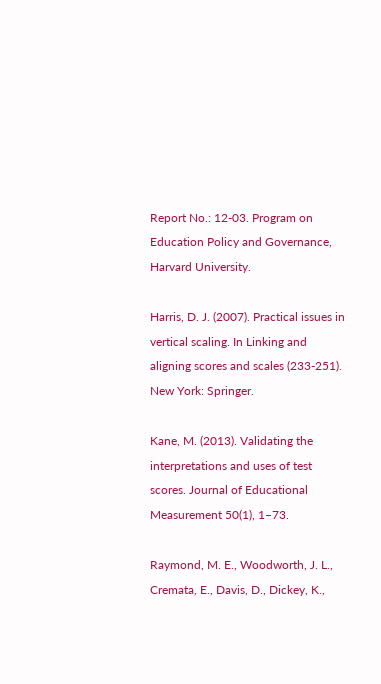Report No.: 12-03. Program on Education Policy and Governance, Harvard University.

Harris, D. J. (2007). Practical issues in vertical scaling. In Linking and aligning scores and scales (233-251). New York: Springer.

Kane, M. (2013). Validating the interpretations and uses of test scores. Journal of Educational Measurement 50(1), 1–73.

Raymond, M. E., Woodworth, J. L., Cremata, E., Davis, D., Dickey, K.,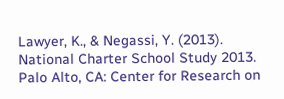Lawyer, K., & Negassi, Y. (2013). National Charter School Study 2013. Palo Alto, CA: Center for Research on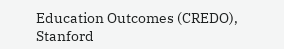Education Outcomes (CREDO), Stanford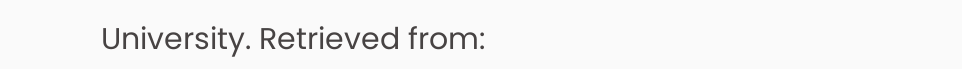University. Retrieved from: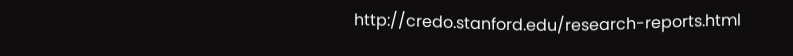http://credo.stanford.edu/research-reports.html